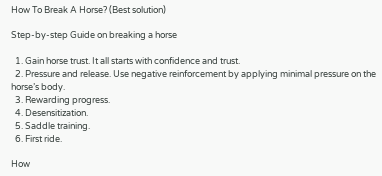How To Break A Horse? (Best solution)

Step-by-step Guide on breaking a horse

  1. Gain horse trust. It all starts with confidence and trust.
  2. Pressure and release. Use negative reinforcement by applying minimal pressure on the horse’s body.
  3. Rewarding progress.
  4. Desensitization.
  5. Saddle training.
  6. First ride.

How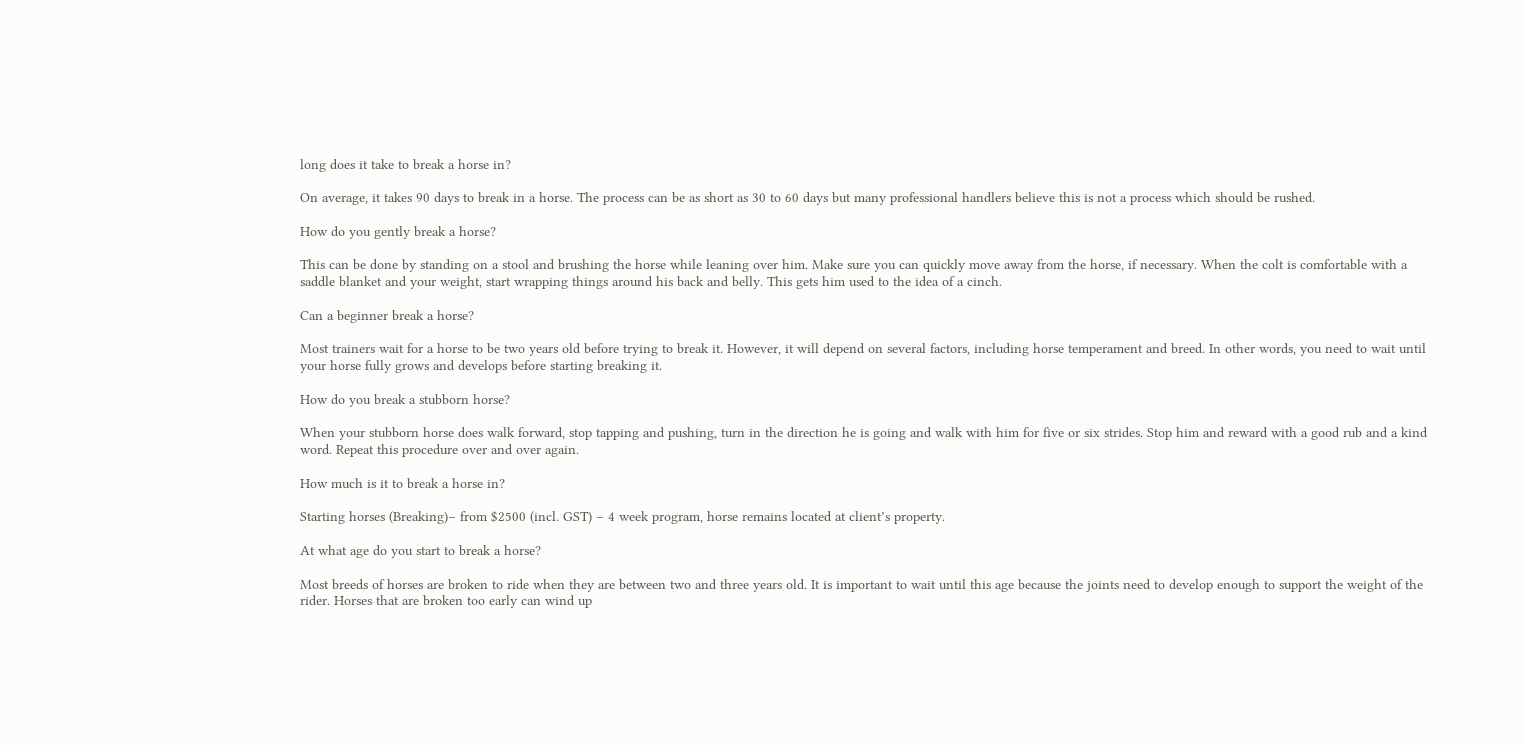long does it take to break a horse in?

On average, it takes 90 days to break in a horse. The process can be as short as 30 to 60 days but many professional handlers believe this is not a process which should be rushed.

How do you gently break a horse?

This can be done by standing on a stool and brushing the horse while leaning over him. Make sure you can quickly move away from the horse, if necessary. When the colt is comfortable with a saddle blanket and your weight, start wrapping things around his back and belly. This gets him used to the idea of a cinch.

Can a beginner break a horse?

Most trainers wait for a horse to be two years old before trying to break it. However, it will depend on several factors, including horse temperament and breed. In other words, you need to wait until your horse fully grows and develops before starting breaking it.

How do you break a stubborn horse?

When your stubborn horse does walk forward, stop tapping and pushing, turn in the direction he is going and walk with him for five or six strides. Stop him and reward with a good rub and a kind word. Repeat this procedure over and over again.

How much is it to break a horse in?

Starting horses (Breaking)– from $2500 (incl. GST) – 4 week program, horse remains located at client’s property.

At what age do you start to break a horse?

Most breeds of horses are broken to ride when they are between two and three years old. It is important to wait until this age because the joints need to develop enough to support the weight of the rider. Horses that are broken too early can wind up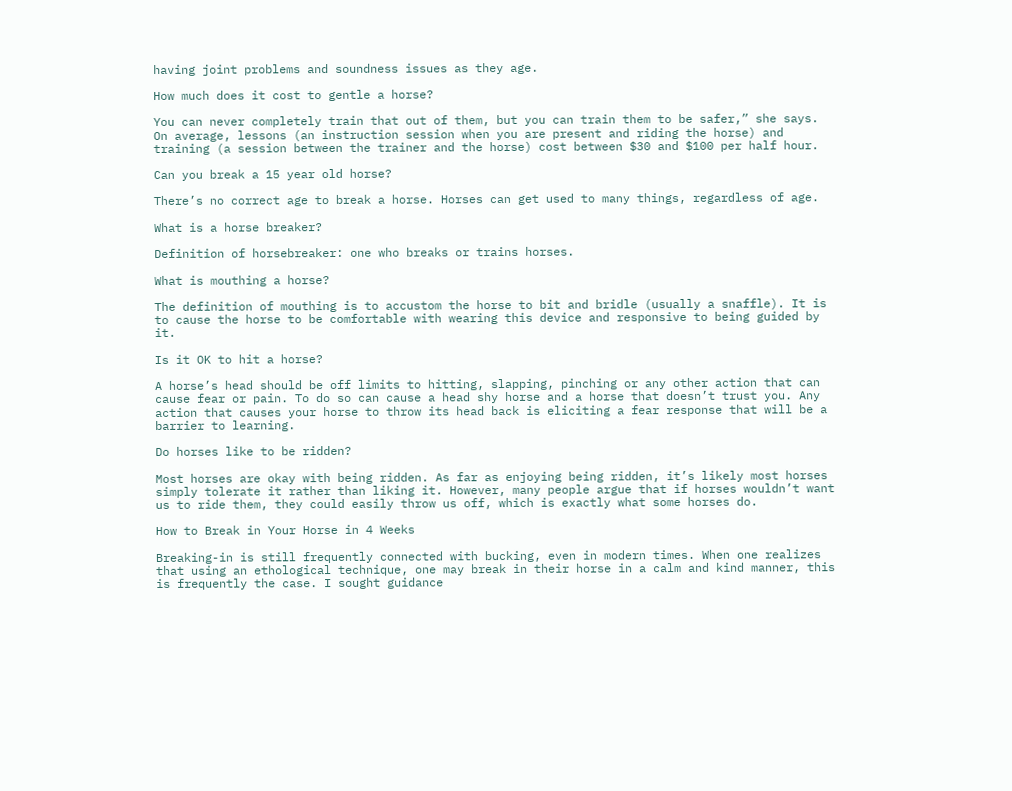having joint problems and soundness issues as they age.

How much does it cost to gentle a horse?

You can never completely train that out of them, but you can train them to be safer,” she says. On average, lessons (an instruction session when you are present and riding the horse) and training (a session between the trainer and the horse) cost between $30 and $100 per half hour.

Can you break a 15 year old horse?

There’s no correct age to break a horse. Horses can get used to many things, regardless of age.

What is a horse breaker?

Definition of horsebreaker: one who breaks or trains horses.

What is mouthing a horse?

The definition of mouthing is to accustom the horse to bit and bridle (usually a snaffle). It is to cause the horse to be comfortable with wearing this device and responsive to being guided by it.

Is it OK to hit a horse?

A horse’s head should be off limits to hitting, slapping, pinching or any other action that can cause fear or pain. To do so can cause a head shy horse and a horse that doesn’t trust you. Any action that causes your horse to throw its head back is eliciting a fear response that will be a barrier to learning.

Do horses like to be ridden?

Most horses are okay with being ridden. As far as enjoying being ridden, it’s likely most horses simply tolerate it rather than liking it. However, many people argue that if horses wouldn’t want us to ride them, they could easily throw us off, which is exactly what some horses do.

How to Break in Your Horse in 4 Weeks

Breaking-in is still frequently connected with bucking, even in modern times. When one realizes that using an ethological technique, one may break in their horse in a calm and kind manner, this is frequently the case. I sought guidance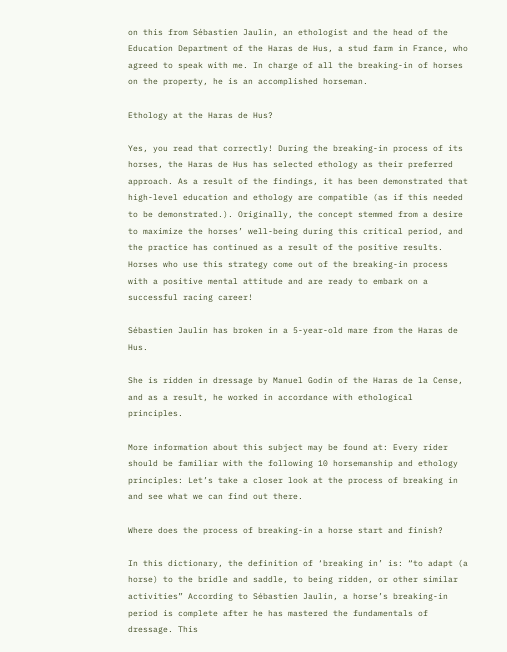on this from Sébastien Jaulin, an ethologist and the head of the Education Department of the Haras de Hus, a stud farm in France, who agreed to speak with me. In charge of all the breaking-in of horses on the property, he is an accomplished horseman.

Ethology at the Haras de Hus?

Yes, you read that correctly! During the breaking-in process of its horses, the Haras de Hus has selected ethology as their preferred approach. As a result of the findings, it has been demonstrated that high-level education and ethology are compatible (as if this needed to be demonstrated.). Originally, the concept stemmed from a desire to maximize the horses’ well-being during this critical period, and the practice has continued as a result of the positive results. Horses who use this strategy come out of the breaking-in process with a positive mental attitude and are ready to embark on a successful racing career!

Sébastien Jaulin has broken in a 5-year-old mare from the Haras de Hus.

She is ridden in dressage by Manuel Godin of the Haras de la Cense, and as a result, he worked in accordance with ethological principles.

More information about this subject may be found at: Every rider should be familiar with the following 10 horsemanship and ethology principles: Let’s take a closer look at the process of breaking in and see what we can find out there.

Where does the process of breaking-in a horse start and finish?

In this dictionary, the definition of ‘breaking in’ is: “to adapt (a horse) to the bridle and saddle, to being ridden, or other similar activities” According to Sébastien Jaulin, a horse’s breaking-in period is complete after he has mastered the fundamentals of dressage. This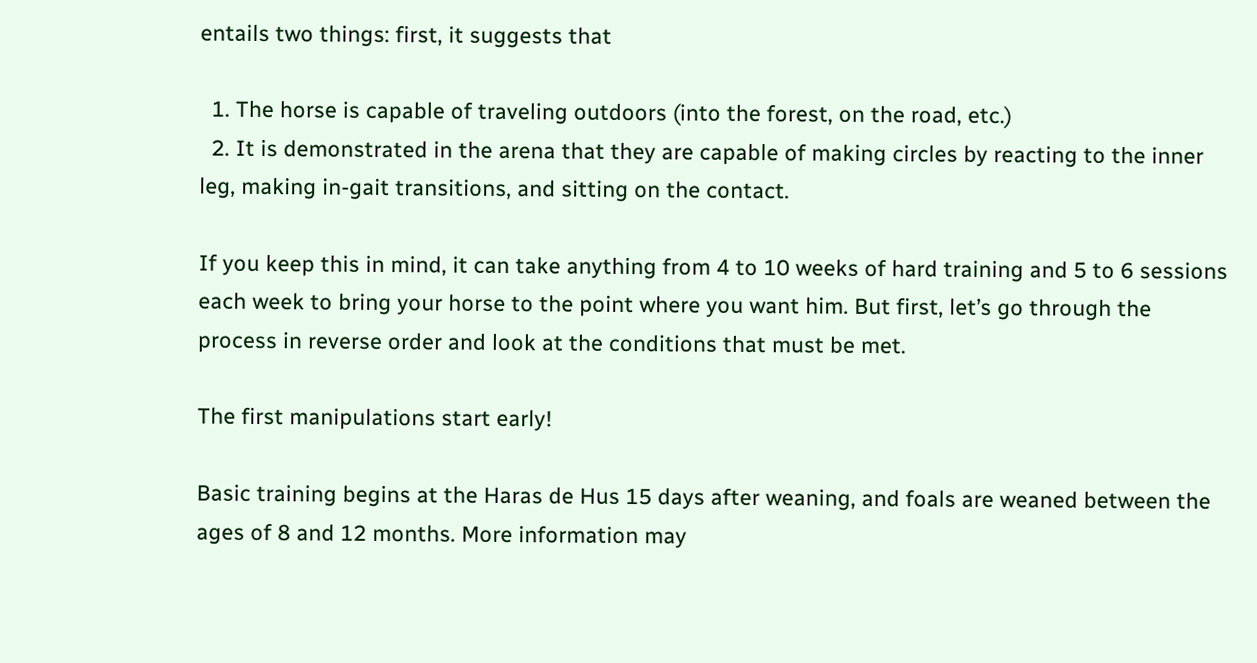entails two things: first, it suggests that

  1. The horse is capable of traveling outdoors (into the forest, on the road, etc.)
  2. It is demonstrated in the arena that they are capable of making circles by reacting to the inner leg, making in-gait transitions, and sitting on the contact.

If you keep this in mind, it can take anything from 4 to 10 weeks of hard training and 5 to 6 sessions each week to bring your horse to the point where you want him. But first, let’s go through the process in reverse order and look at the conditions that must be met.

The first manipulations start early!

Basic training begins at the Haras de Hus 15 days after weaning, and foals are weaned between the ages of 8 and 12 months. More information may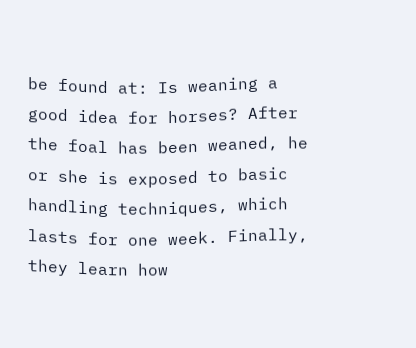be found at: Is weaning a good idea for horses? After the foal has been weaned, he or she is exposed to basic handling techniques, which lasts for one week. Finally, they learn how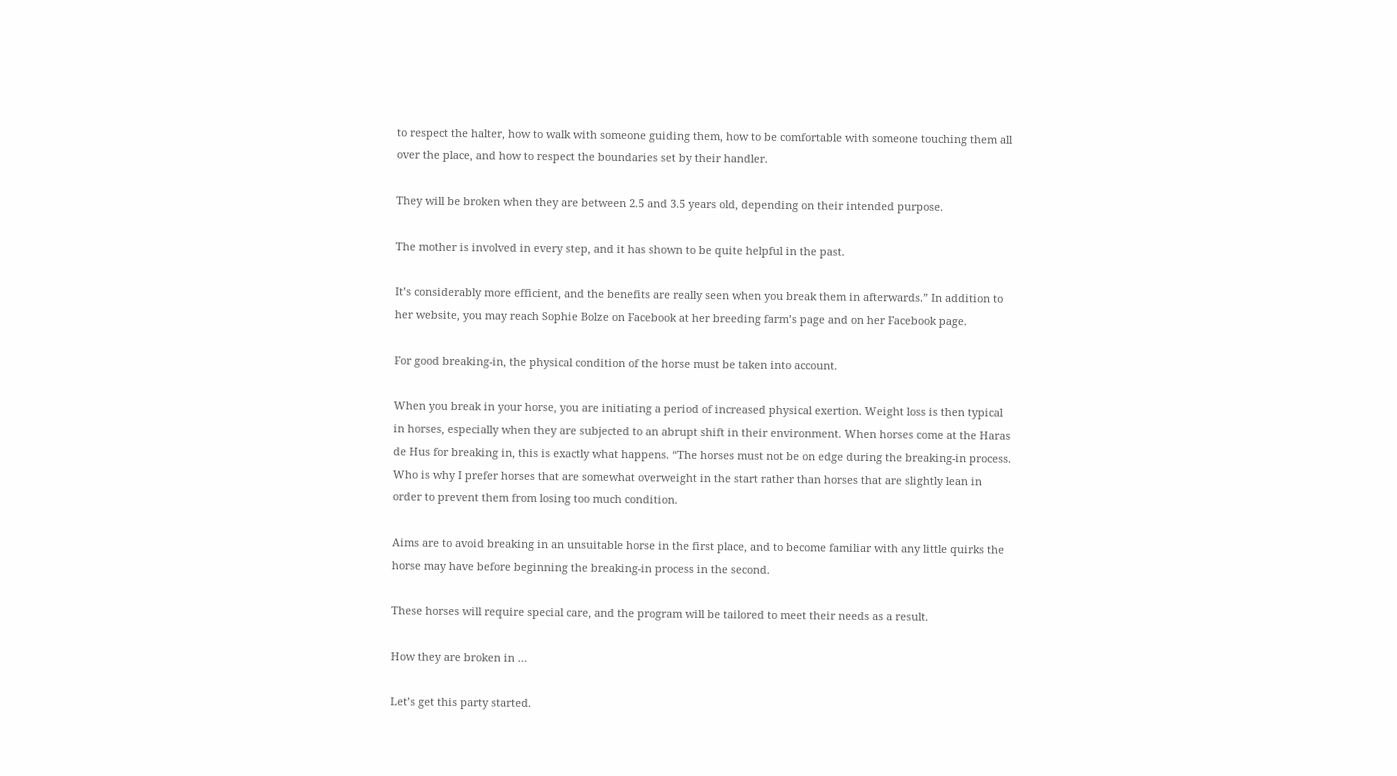to respect the halter, how to walk with someone guiding them, how to be comfortable with someone touching them all over the place, and how to respect the boundaries set by their handler.

They will be broken when they are between 2.5 and 3.5 years old, depending on their intended purpose.

The mother is involved in every step, and it has shown to be quite helpful in the past.

It’s considerably more efficient, and the benefits are really seen when you break them in afterwards.” In addition to her website, you may reach Sophie Bolze on Facebook at her breeding farm’s page and on her Facebook page.

For good breaking-in, the physical condition of the horse must be taken into account.

When you break in your horse, you are initiating a period of increased physical exertion. Weight loss is then typical in horses, especially when they are subjected to an abrupt shift in their environment. When horses come at the Haras de Hus for breaking in, this is exactly what happens. “The horses must not be on edge during the breaking-in process. Who is why I prefer horses that are somewhat overweight in the start rather than horses that are slightly lean in order to prevent them from losing too much condition.

Aims are to avoid breaking in an unsuitable horse in the first place, and to become familiar with any little quirks the horse may have before beginning the breaking-in process in the second.

These horses will require special care, and the program will be tailored to meet their needs as a result.

How they are broken in …

Let’s get this party started.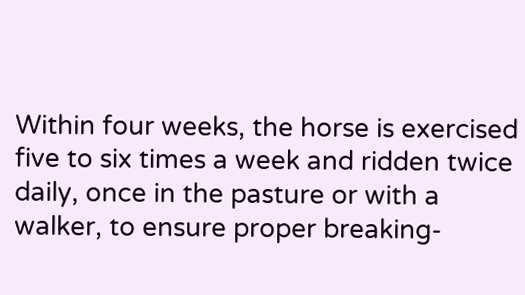Within four weeks, the horse is exercised five to six times a week and ridden twice daily, once in the pasture or with a walker, to ensure proper breaking-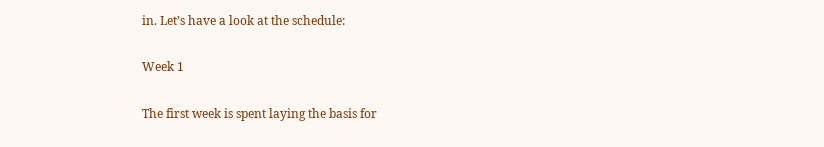in. Let’s have a look at the schedule:

Week 1

The first week is spent laying the basis for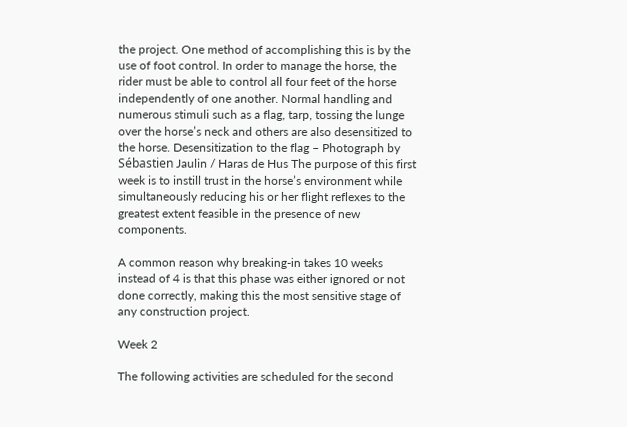the project. One method of accomplishing this is by the use of foot control. In order to manage the horse, the rider must be able to control all four feet of the horse independently of one another. Normal handling and numerous stimuli such as a flag, tarp, tossing the lunge over the horse’s neck and others are also desensitized to the horse. Desensitization to the flag – Photograph by Sébastien Jaulin / Haras de Hus The purpose of this first week is to instill trust in the horse’s environment while simultaneously reducing his or her flight reflexes to the greatest extent feasible in the presence of new components.

A common reason why breaking-in takes 10 weeks instead of 4 is that this phase was either ignored or not done correctly, making this the most sensitive stage of any construction project.

Week 2

The following activities are scheduled for the second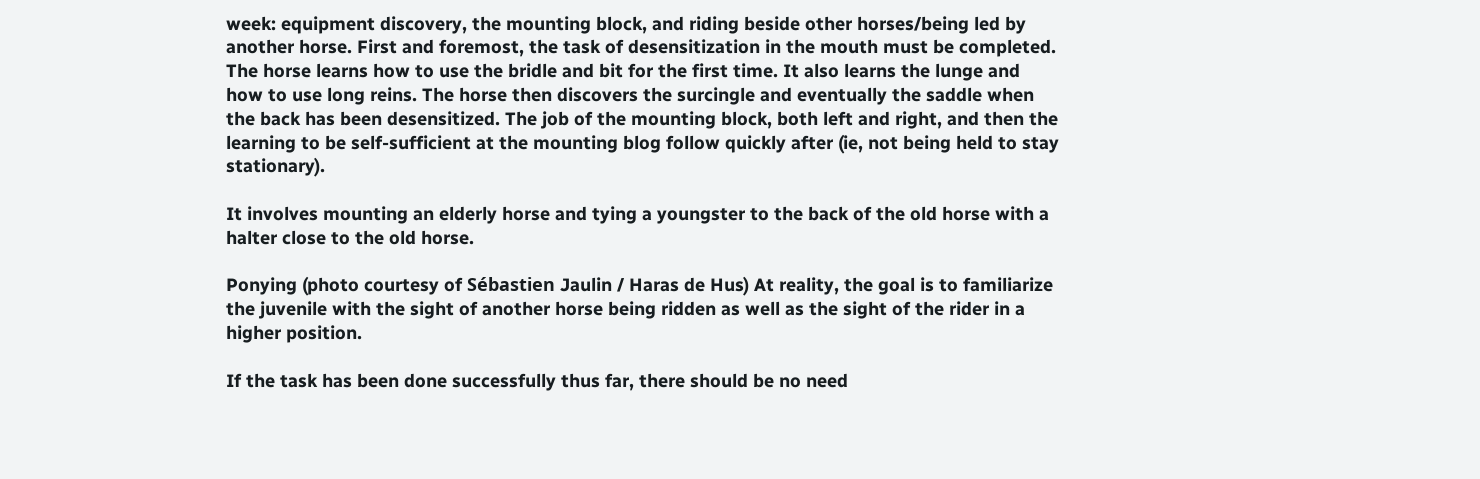week: equipment discovery, the mounting block, and riding beside other horses/being led by another horse. First and foremost, the task of desensitization in the mouth must be completed. The horse learns how to use the bridle and bit for the first time. It also learns the lunge and how to use long reins. The horse then discovers the surcingle and eventually the saddle when the back has been desensitized. The job of the mounting block, both left and right, and then the learning to be self-sufficient at the mounting blog follow quickly after (ie, not being held to stay stationary).

It involves mounting an elderly horse and tying a youngster to the back of the old horse with a halter close to the old horse.

Ponying (photo courtesy of Sébastien Jaulin / Haras de Hus) At reality, the goal is to familiarize the juvenile with the sight of another horse being ridden as well as the sight of the rider in a higher position.

If the task has been done successfully thus far, there should be no need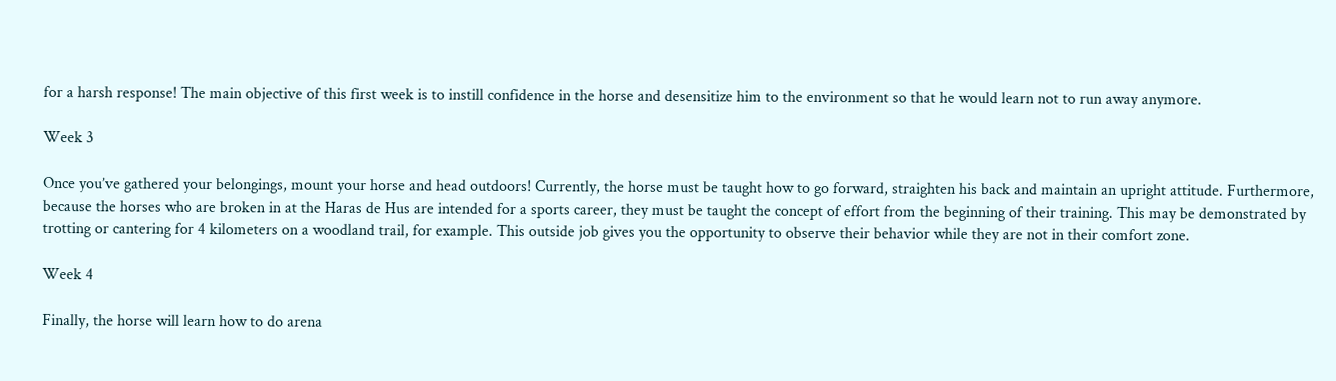for a harsh response! The main objective of this first week is to instill confidence in the horse and desensitize him to the environment so that he would learn not to run away anymore.

Week 3

Once you’ve gathered your belongings, mount your horse and head outdoors! Currently, the horse must be taught how to go forward, straighten his back and maintain an upright attitude. Furthermore, because the horses who are broken in at the Haras de Hus are intended for a sports career, they must be taught the concept of effort from the beginning of their training. This may be demonstrated by trotting or cantering for 4 kilometers on a woodland trail, for example. This outside job gives you the opportunity to observe their behavior while they are not in their comfort zone.

Week 4

Finally, the horse will learn how to do arena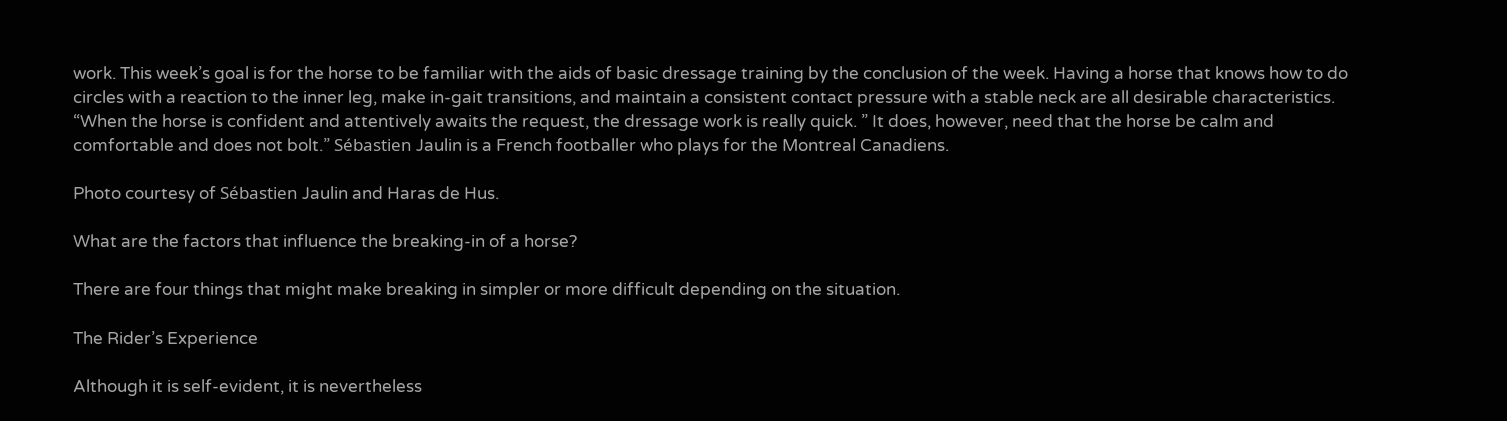work. This week’s goal is for the horse to be familiar with the aids of basic dressage training by the conclusion of the week. Having a horse that knows how to do circles with a reaction to the inner leg, make in-gait transitions, and maintain a consistent contact pressure with a stable neck are all desirable characteristics. “When the horse is confident and attentively awaits the request, the dressage work is really quick. ” It does, however, need that the horse be calm and comfortable and does not bolt.” Sébastien Jaulin is a French footballer who plays for the Montreal Canadiens.

Photo courtesy of Sébastien Jaulin and Haras de Hus.

What are the factors that influence the breaking-in of a horse?

There are four things that might make breaking in simpler or more difficult depending on the situation.

The Rider’s Experience

Although it is self-evident, it is nevertheless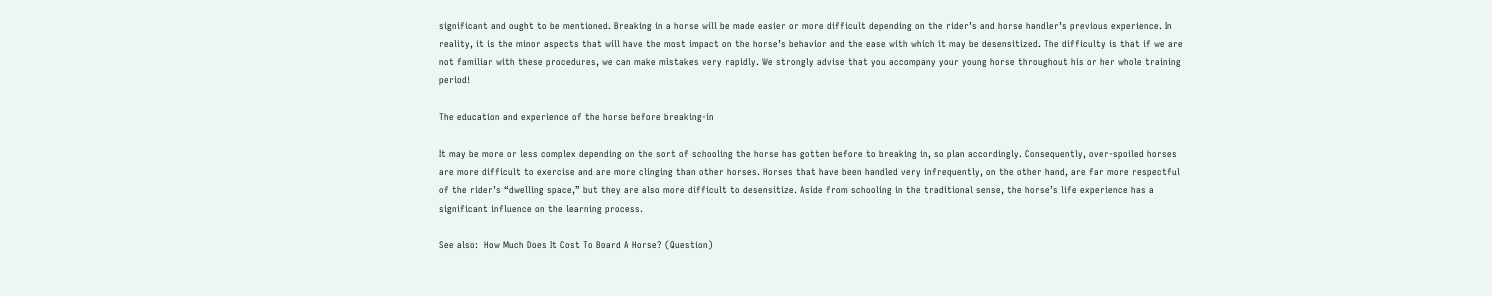significant and ought to be mentioned. Breaking in a horse will be made easier or more difficult depending on the rider’s and horse handler’s previous experience. In reality, it is the minor aspects that will have the most impact on the horse’s behavior and the ease with which it may be desensitized. The difficulty is that if we are not familiar with these procedures, we can make mistakes very rapidly. We strongly advise that you accompany your young horse throughout his or her whole training period!

The education and experience of the horse before breaking-in

It may be more or less complex depending on the sort of schooling the horse has gotten before to breaking in, so plan accordingly. Consequently, over-spoiled horses are more difficult to exercise and are more clinging than other horses. Horses that have been handled very infrequently, on the other hand, are far more respectful of the rider’s “dwelling space,” but they are also more difficult to desensitize. Aside from schooling in the traditional sense, the horse’s life experience has a significant influence on the learning process.

See also:  How Much Does It Cost To Board A Horse? (Question)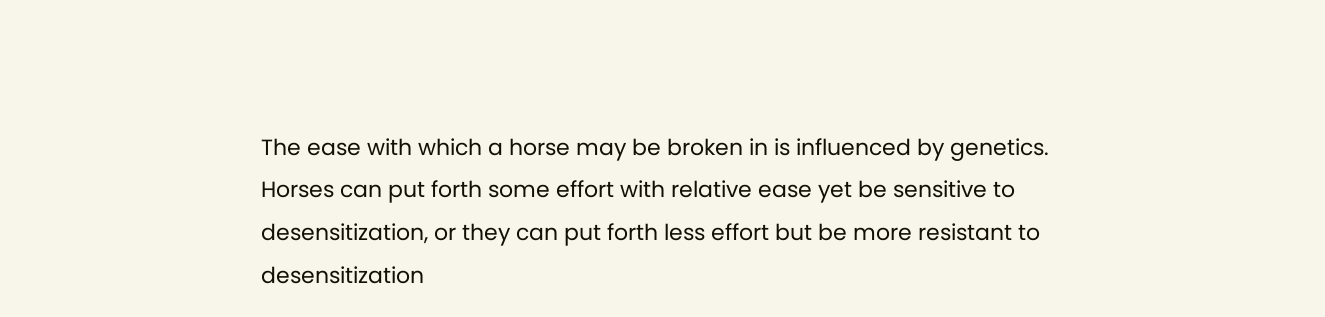The ease with which a horse may be broken in is influenced by genetics. Horses can put forth some effort with relative ease yet be sensitive to desensitization, or they can put forth less effort but be more resistant to desensitization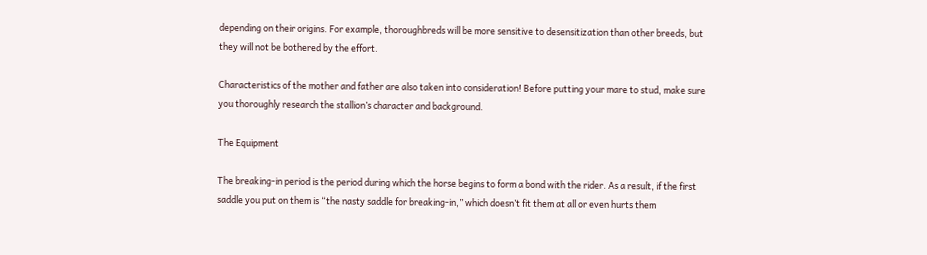depending on their origins. For example, thoroughbreds will be more sensitive to desensitization than other breeds, but they will not be bothered by the effort.

Characteristics of the mother and father are also taken into consideration! Before putting your mare to stud, make sure you thoroughly research the stallion’s character and background.

The Equipment

The breaking-in period is the period during which the horse begins to form a bond with the rider. As a result, if the first saddle you put on them is “the nasty saddle for breaking-in,” which doesn’t fit them at all or even hurts them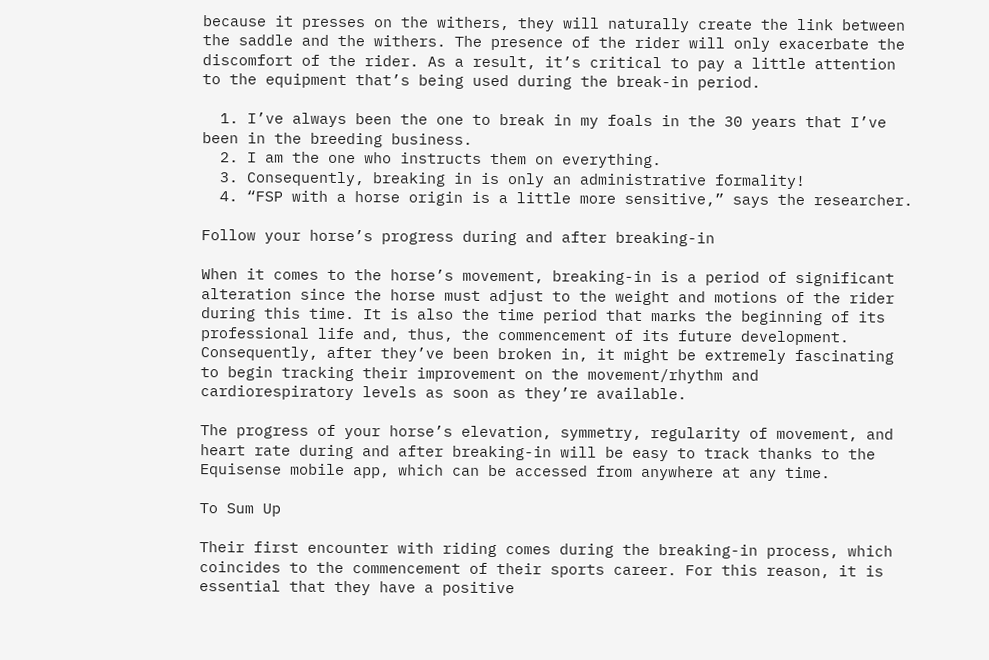because it presses on the withers, they will naturally create the link between the saddle and the withers. The presence of the rider will only exacerbate the discomfort of the rider. As a result, it’s critical to pay a little attention to the equipment that’s being used during the break-in period.

  1. I’ve always been the one to break in my foals in the 30 years that I’ve been in the breeding business.
  2. I am the one who instructs them on everything.
  3. Consequently, breaking in is only an administrative formality!
  4. “FSP with a horse origin is a little more sensitive,” says the researcher.

Follow your horse’s progress during and after breaking-in

When it comes to the horse’s movement, breaking-in is a period of significant alteration since the horse must adjust to the weight and motions of the rider during this time. It is also the time period that marks the beginning of its professional life and, thus, the commencement of its future development. Consequently, after they’ve been broken in, it might be extremely fascinating to begin tracking their improvement on the movement/rhythm and cardiorespiratory levels as soon as they’re available.

The progress of your horse’s elevation, symmetry, regularity of movement, and heart rate during and after breaking-in will be easy to track thanks to the Equisense mobile app, which can be accessed from anywhere at any time.

To Sum Up

Their first encounter with riding comes during the breaking-in process, which coincides to the commencement of their sports career. For this reason, it is essential that they have a positive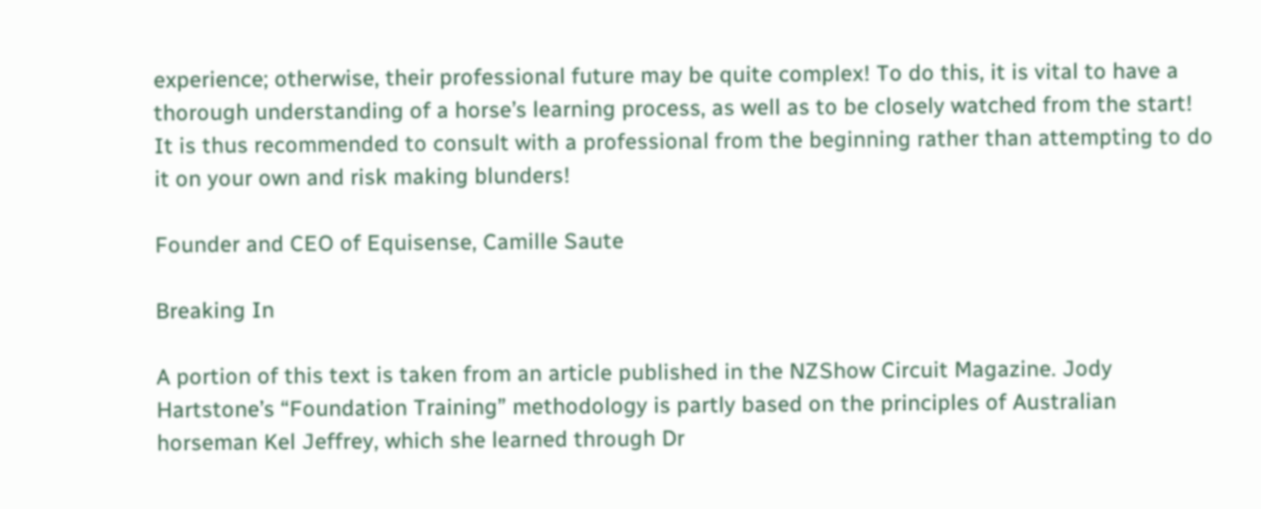experience; otherwise, their professional future may be quite complex! To do this, it is vital to have a thorough understanding of a horse’s learning process, as well as to be closely watched from the start! It is thus recommended to consult with a professional from the beginning rather than attempting to do it on your own and risk making blunders!

Founder and CEO of Equisense, Camille Saute

Breaking In

A portion of this text is taken from an article published in the NZShow Circuit Magazine. Jody Hartstone’s “Foundation Training” methodology is partly based on the principles of Australian horseman Kel Jeffrey, which she learned through Dr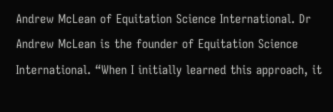Andrew McLean of Equitation Science International. Dr Andrew McLean is the founder of Equitation Science International. “When I initially learned this approach, it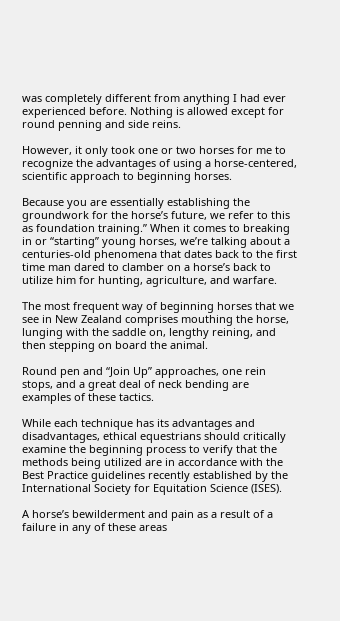was completely different from anything I had ever experienced before. Nothing is allowed except for round penning and side reins.

However, it only took one or two horses for me to recognize the advantages of using a horse-centered, scientific approach to beginning horses.

Because you are essentially establishing the groundwork for the horse’s future, we refer to this as foundation training.” When it comes to breaking in or “starting” young horses, we’re talking about a centuries-old phenomena that dates back to the first time man dared to clamber on a horse’s back to utilize him for hunting, agriculture, and warfare.

The most frequent way of beginning horses that we see in New Zealand comprises mouthing the horse, lunging with the saddle on, lengthy reining, and then stepping on board the animal.

Round pen and “Join Up” approaches, one rein stops, and a great deal of neck bending are examples of these tactics.

While each technique has its advantages and disadvantages, ethical equestrians should critically examine the beginning process to verify that the methods being utilized are in accordance with the Best Practice guidelines recently established by the International Society for Equitation Science (ISES).

A horse’s bewilderment and pain as a result of a failure in any of these areas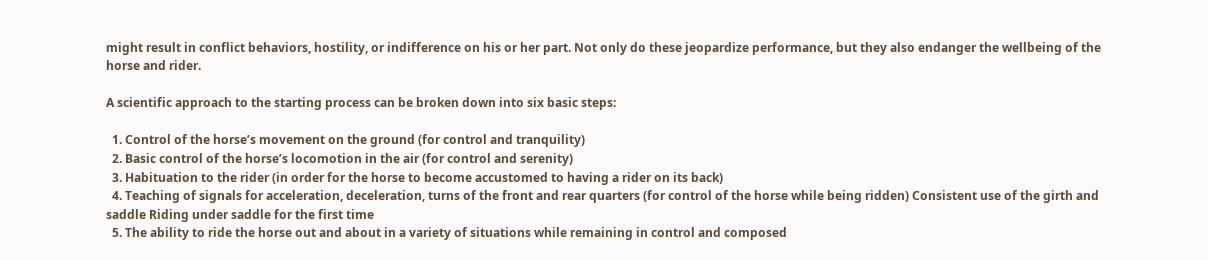might result in conflict behaviors, hostility, or indifference on his or her part. Not only do these jeopardize performance, but they also endanger the wellbeing of the horse and rider.

A scientific approach to the starting process can be broken down into six basic steps:

  1. Control of the horse’s movement on the ground (for control and tranquility)
  2. Basic control of the horse’s locomotion in the air (for control and serenity)
  3. Habituation to the rider (in order for the horse to become accustomed to having a rider on its back)
  4. Teaching of signals for acceleration, deceleration, turns of the front and rear quarters (for control of the horse while being ridden) Consistent use of the girth and saddle Riding under saddle for the first time
  5. The ability to ride the horse out and about in a variety of situations while remaining in control and composed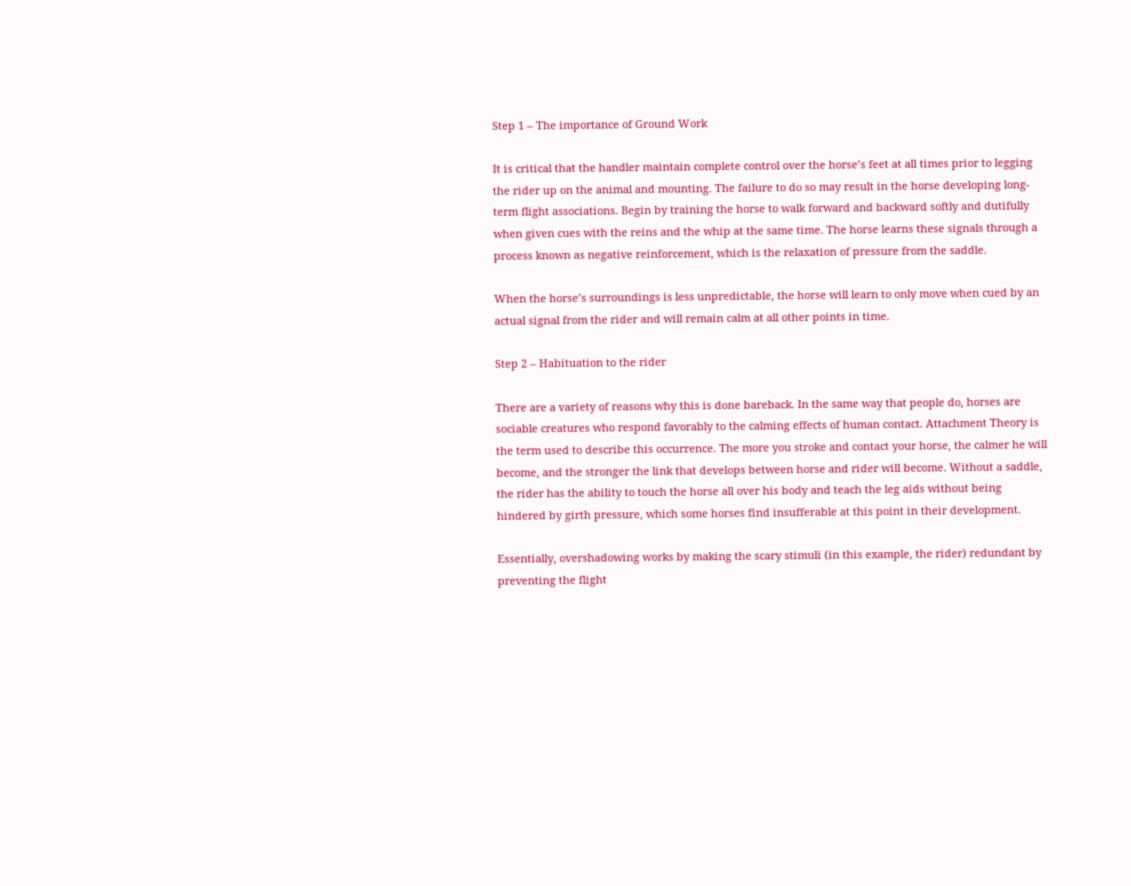Step 1 – The importance of Ground Work

It is critical that the handler maintain complete control over the horse’s feet at all times prior to legging the rider up on the animal and mounting. The failure to do so may result in the horse developing long-term flight associations. Begin by training the horse to walk forward and backward softly and dutifully when given cues with the reins and the whip at the same time. The horse learns these signals through a process known as negative reinforcement, which is the relaxation of pressure from the saddle.

When the horse’s surroundings is less unpredictable, the horse will learn to only move when cued by an actual signal from the rider and will remain calm at all other points in time.

Step 2 – Habituation to the rider

There are a variety of reasons why this is done bareback. In the same way that people do, horses are sociable creatures who respond favorably to the calming effects of human contact. Attachment Theory is the term used to describe this occurrence. The more you stroke and contact your horse, the calmer he will become, and the stronger the link that develops between horse and rider will become. Without a saddle, the rider has the ability to touch the horse all over his body and teach the leg aids without being hindered by girth pressure, which some horses find insufferable at this point in their development.

Essentially, overshadowing works by making the scary stimuli (in this example, the rider) redundant by preventing the flight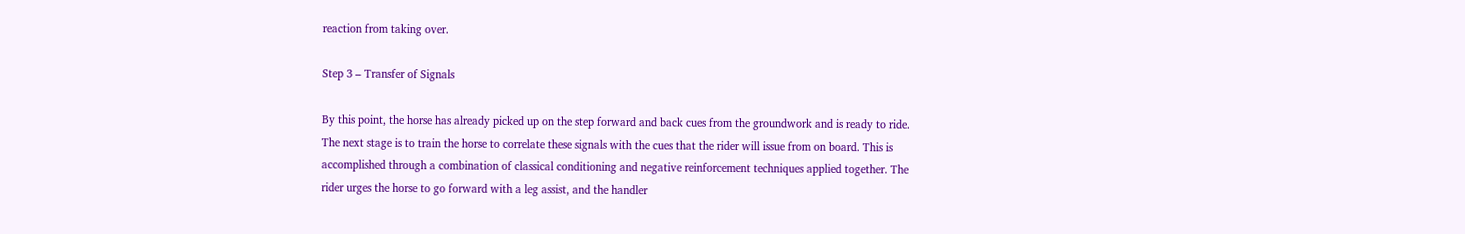reaction from taking over.

Step 3 – Transfer of Signals

By this point, the horse has already picked up on the step forward and back cues from the groundwork and is ready to ride. The next stage is to train the horse to correlate these signals with the cues that the rider will issue from on board. This is accomplished through a combination of classical conditioning and negative reinforcement techniques applied together. The rider urges the horse to go forward with a leg assist, and the handler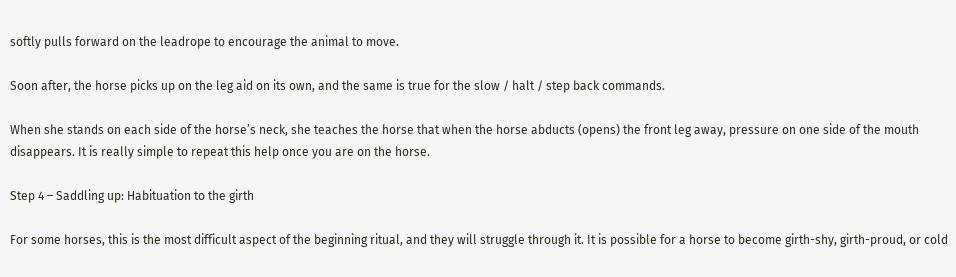softly pulls forward on the leadrope to encourage the animal to move.

Soon after, the horse picks up on the leg aid on its own, and the same is true for the slow / halt / step back commands.

When she stands on each side of the horse’s neck, she teaches the horse that when the horse abducts (opens) the front leg away, pressure on one side of the mouth disappears. It is really simple to repeat this help once you are on the horse.

Step 4 – Saddling up: Habituation to the girth

For some horses, this is the most difficult aspect of the beginning ritual, and they will struggle through it. It is possible for a horse to become girth-shy, girth-proud, or cold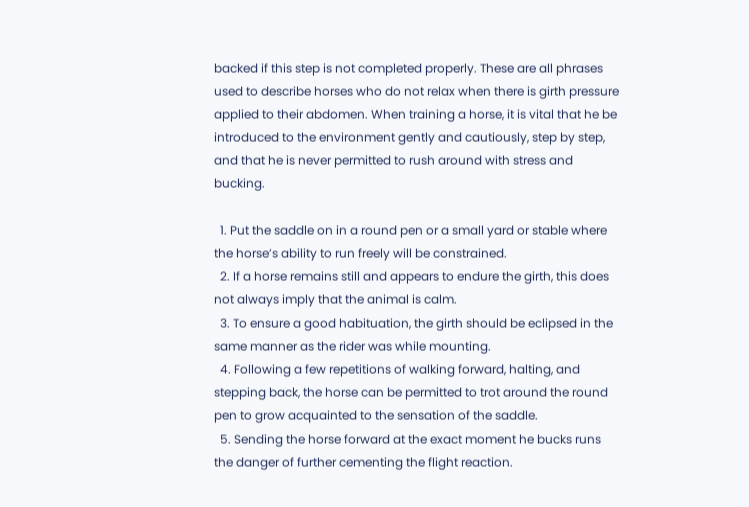backed if this step is not completed properly. These are all phrases used to describe horses who do not relax when there is girth pressure applied to their abdomen. When training a horse, it is vital that he be introduced to the environment gently and cautiously, step by step, and that he is never permitted to rush around with stress and bucking.

  1. Put the saddle on in a round pen or a small yard or stable where the horse’s ability to run freely will be constrained.
  2. If a horse remains still and appears to endure the girth, this does not always imply that the animal is calm.
  3. To ensure a good habituation, the girth should be eclipsed in the same manner as the rider was while mounting.
  4. Following a few repetitions of walking forward, halting, and stepping back, the horse can be permitted to trot around the round pen to grow acquainted to the sensation of the saddle.
  5. Sending the horse forward at the exact moment he bucks runs the danger of further cementing the flight reaction.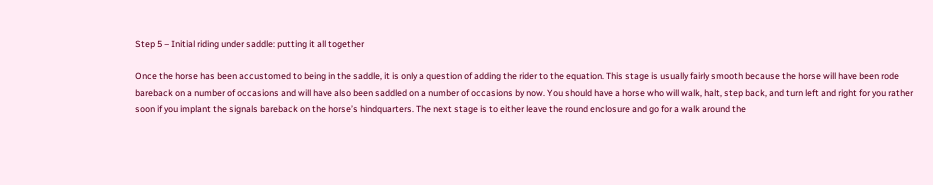Step 5 – Initial riding under saddle: putting it all together

Once the horse has been accustomed to being in the saddle, it is only a question of adding the rider to the equation. This stage is usually fairly smooth because the horse will have been rode bareback on a number of occasions and will have also been saddled on a number of occasions by now. You should have a horse who will walk, halt, step back, and turn left and right for you rather soon if you implant the signals bareback on the horse’s hindquarters. The next stage is to either leave the round enclosure and go for a walk around the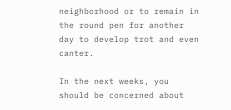neighborhood or to remain in the round pen for another day to develop trot and even canter.

In the next weeks, you should be concerned about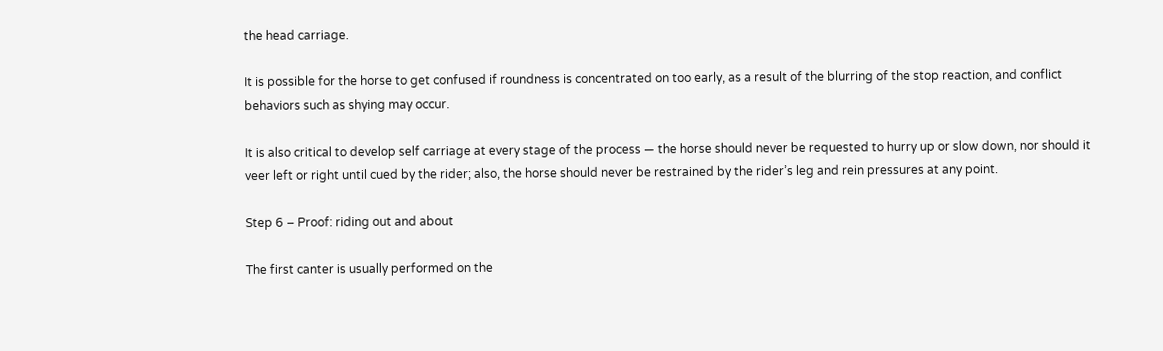the head carriage.

It is possible for the horse to get confused if roundness is concentrated on too early, as a result of the blurring of the stop reaction, and conflict behaviors such as shying may occur.

It is also critical to develop self carriage at every stage of the process — the horse should never be requested to hurry up or slow down, nor should it veer left or right until cued by the rider; also, the horse should never be restrained by the rider’s leg and rein pressures at any point.

Step 6 – Proof: riding out and about

The first canter is usually performed on the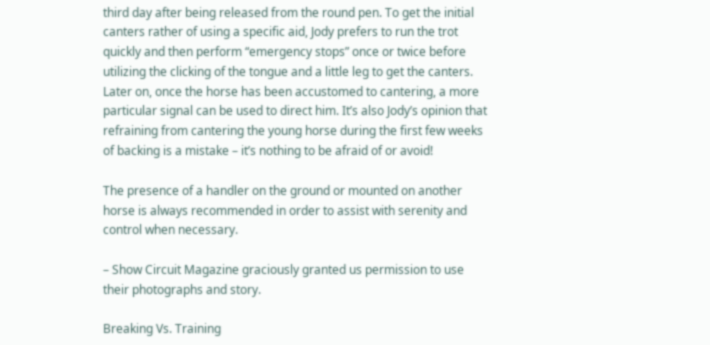third day after being released from the round pen. To get the initial canters rather of using a specific aid, Jody prefers to run the trot quickly and then perform “emergency stops” once or twice before utilizing the clicking of the tongue and a little leg to get the canters. Later on, once the horse has been accustomed to cantering, a more particular signal can be used to direct him. It’s also Jody’s opinion that refraining from cantering the young horse during the first few weeks of backing is a mistake – it’s nothing to be afraid of or avoid!

The presence of a handler on the ground or mounted on another horse is always recommended in order to assist with serenity and control when necessary.

– Show Circuit Magazine graciously granted us permission to use their photographs and story.

Breaking Vs. Training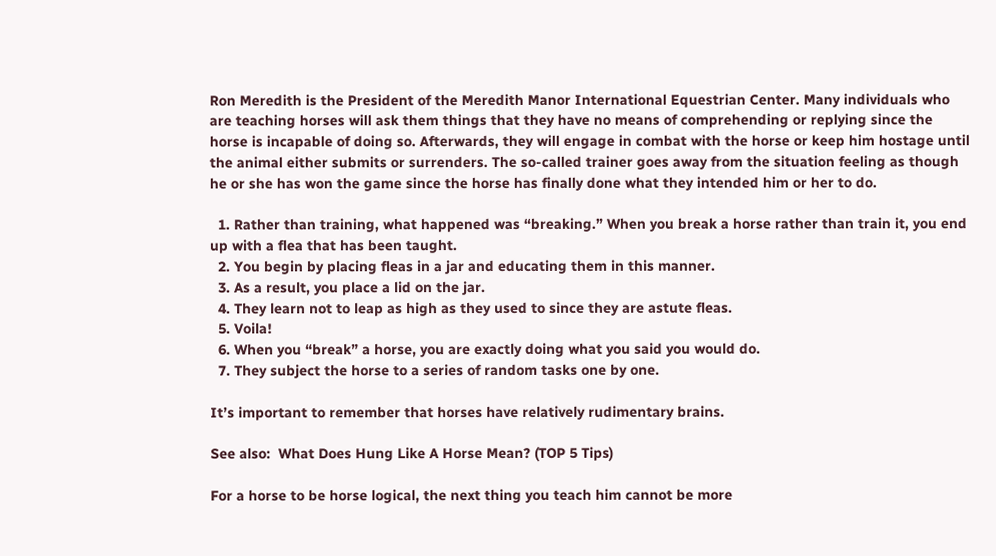Ron Meredith is the President of the Meredith Manor International Equestrian Center. Many individuals who are teaching horses will ask them things that they have no means of comprehending or replying since the horse is incapable of doing so. Afterwards, they will engage in combat with the horse or keep him hostage until the animal either submits or surrenders. The so-called trainer goes away from the situation feeling as though he or she has won the game since the horse has finally done what they intended him or her to do.

  1. Rather than training, what happened was “breaking.” When you break a horse rather than train it, you end up with a flea that has been taught.
  2. You begin by placing fleas in a jar and educating them in this manner.
  3. As a result, you place a lid on the jar.
  4. They learn not to leap as high as they used to since they are astute fleas.
  5. Voila!
  6. When you “break” a horse, you are exactly doing what you said you would do.
  7. They subject the horse to a series of random tasks one by one.

It’s important to remember that horses have relatively rudimentary brains.

See also:  What Does Hung Like A Horse Mean? (TOP 5 Tips)

For a horse to be horse logical, the next thing you teach him cannot be more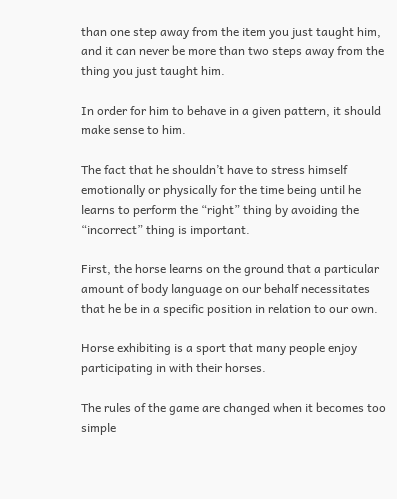than one step away from the item you just taught him, and it can never be more than two steps away from the thing you just taught him.

In order for him to behave in a given pattern, it should make sense to him.

The fact that he shouldn’t have to stress himself emotionally or physically for the time being until he learns to perform the “right” thing by avoiding the “incorrect” thing is important.

First, the horse learns on the ground that a particular amount of body language on our behalf necessitates that he be in a specific position in relation to our own.

Horse exhibiting is a sport that many people enjoy participating in with their horses.

The rules of the game are changed when it becomes too simple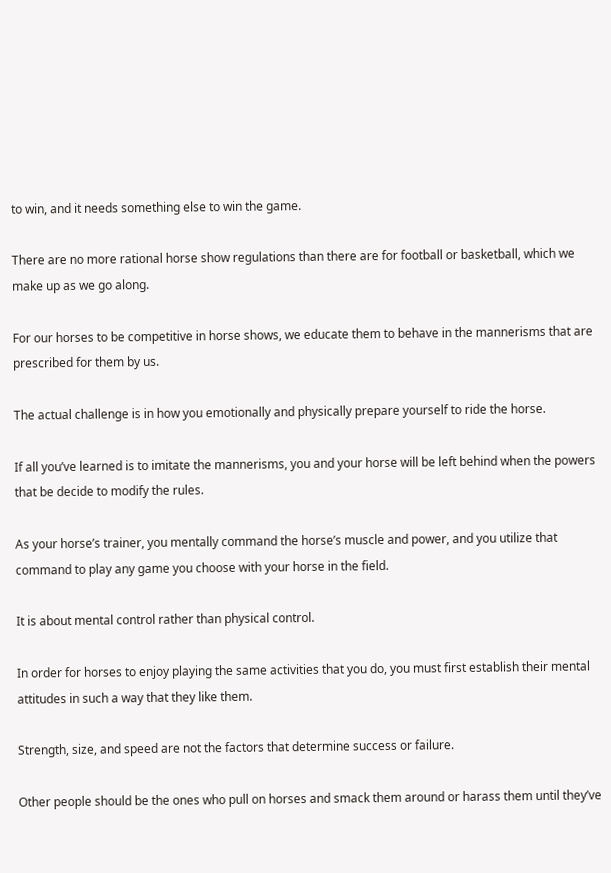to win, and it needs something else to win the game.

There are no more rational horse show regulations than there are for football or basketball, which we make up as we go along.

For our horses to be competitive in horse shows, we educate them to behave in the mannerisms that are prescribed for them by us.

The actual challenge is in how you emotionally and physically prepare yourself to ride the horse.

If all you’ve learned is to imitate the mannerisms, you and your horse will be left behind when the powers that be decide to modify the rules.

As your horse’s trainer, you mentally command the horse’s muscle and power, and you utilize that command to play any game you choose with your horse in the field.

It is about mental control rather than physical control.

In order for horses to enjoy playing the same activities that you do, you must first establish their mental attitudes in such a way that they like them.

Strength, size, and speed are not the factors that determine success or failure.

Other people should be the ones who pull on horses and smack them around or harass them until they’ve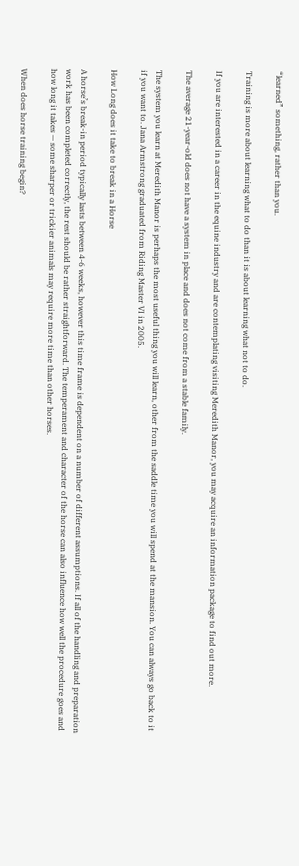“learned” something, rather than you.

Training is more about learning what to do than it is about learning what not to do.

If you are interested in a career in the equine industry and are contemplating visiting Meredith Manor, you may acquire an information package to find out more.

The average 21-year-old does not have a system in place and does not come from a stable family.

The system you learn at Meredith Manor is perhaps the most useful thing you will learn, other from the saddle time you will spend at the mansion. You can always go back to it if you want to. Jana Armstrong graduated from Riding Master VI in 2005.

How Long does it take to break in a Horse

A horse’s break-in period typically lasts between 4-6 weeks, however this time frame is dependent on a number of different assumptions. If all of the handling and preparation work has been completed correctly, the rest should be rather straightforward. The temperament and character of the horse can also influence how well the procedure goes and how long it takes — some sharper or trickier animals may require more time than other horses.

When does horse training begin?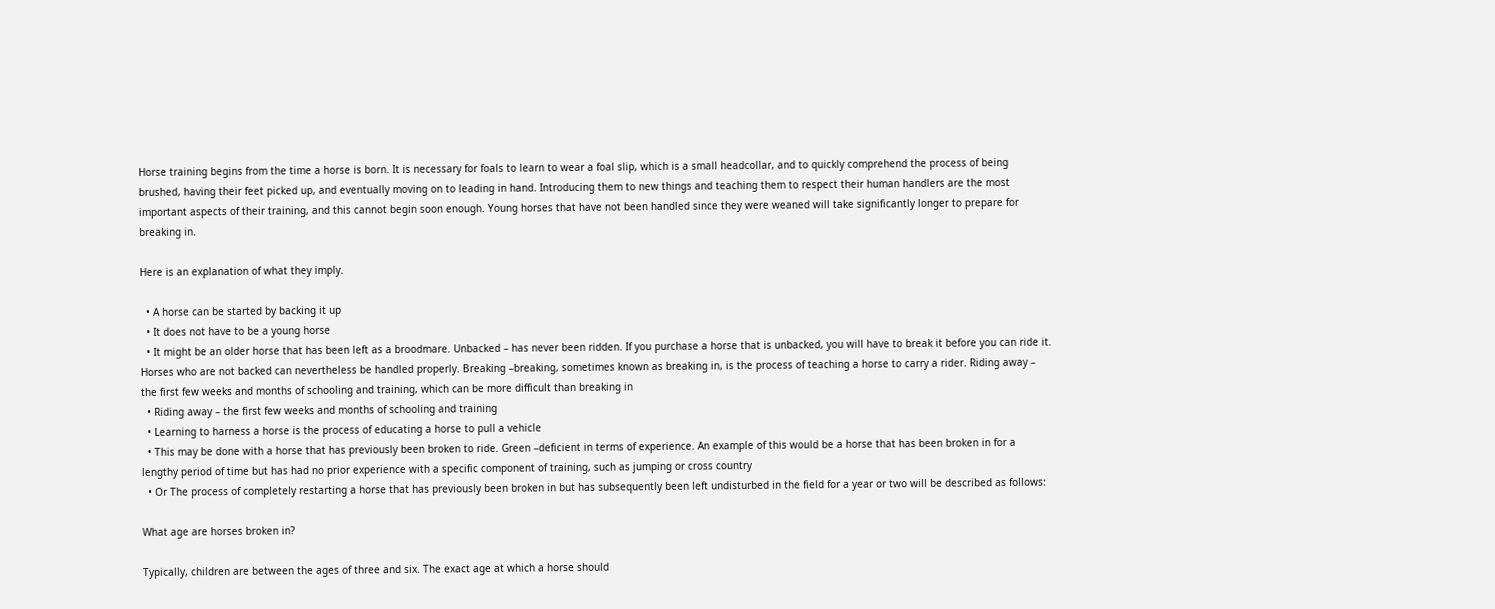Horse training begins from the time a horse is born. It is necessary for foals to learn to wear a foal slip, which is a small headcollar, and to quickly comprehend the process of being brushed, having their feet picked up, and eventually moving on to leading in hand. Introducing them to new things and teaching them to respect their human handlers are the most important aspects of their training, and this cannot begin soon enough. Young horses that have not been handled since they were weaned will take significantly longer to prepare for breaking in.

Here is an explanation of what they imply.

  • A horse can be started by backing it up
  • It does not have to be a young horse
  • It might be an older horse that has been left as a broodmare. Unbacked – has never been ridden. If you purchase a horse that is unbacked, you will have to break it before you can ride it. Horses who are not backed can nevertheless be handled properly. Breaking –breaking, sometimes known as breaking in, is the process of teaching a horse to carry a rider. Riding away – the first few weeks and months of schooling and training, which can be more difficult than breaking in
  • Riding away – the first few weeks and months of schooling and training
  • Learning to harness a horse is the process of educating a horse to pull a vehicle
  • This may be done with a horse that has previously been broken to ride. Green –deficient in terms of experience. An example of this would be a horse that has been broken in for a lengthy period of time but has had no prior experience with a specific component of training, such as jumping or cross country
  • Or The process of completely restarting a horse that has previously been broken in but has subsequently been left undisturbed in the field for a year or two will be described as follows:

What age are horses broken in?

Typically, children are between the ages of three and six. The exact age at which a horse should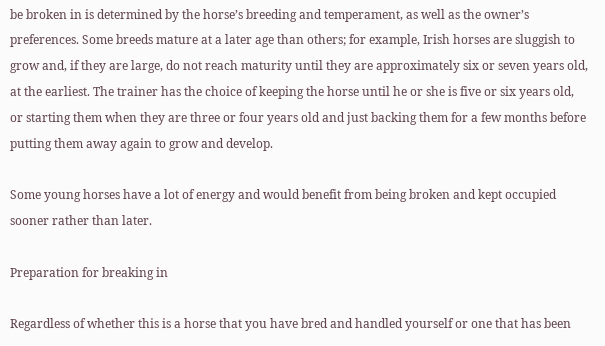be broken in is determined by the horse’s breeding and temperament, as well as the owner’s preferences. Some breeds mature at a later age than others; for example, Irish horses are sluggish to grow and, if they are large, do not reach maturity until they are approximately six or seven years old, at the earliest. The trainer has the choice of keeping the horse until he or she is five or six years old, or starting them when they are three or four years old and just backing them for a few months before putting them away again to grow and develop.

Some young horses have a lot of energy and would benefit from being broken and kept occupied sooner rather than later.

Preparation for breaking in

Regardless of whether this is a horse that you have bred and handled yourself or one that has been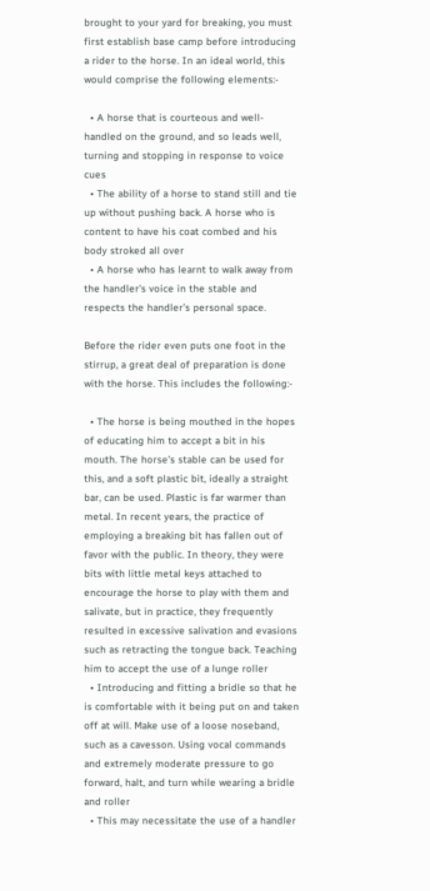brought to your yard for breaking, you must first establish base camp before introducing a rider to the horse. In an ideal world, this would comprise the following elements:-

  • A horse that is courteous and well-handled on the ground, and so leads well, turning and stopping in response to voice cues
  • The ability of a horse to stand still and tie up without pushing back. A horse who is content to have his coat combed and his body stroked all over
  • A horse who has learnt to walk away from the handler’s voice in the stable and respects the handler’s personal space.

Before the rider even puts one foot in the stirrup, a great deal of preparation is done with the horse. This includes the following:-

  • The horse is being mouthed in the hopes of educating him to accept a bit in his mouth. The horse’s stable can be used for this, and a soft plastic bit, ideally a straight bar, can be used. Plastic is far warmer than metal. In recent years, the practice of employing a breaking bit has fallen out of favor with the public. In theory, they were bits with little metal keys attached to encourage the horse to play with them and salivate, but in practice, they frequently resulted in excessive salivation and evasions such as retracting the tongue back. Teaching him to accept the use of a lunge roller
  • Introducing and fitting a bridle so that he is comfortable with it being put on and taken off at will. Make use of a loose noseband, such as a cavesson. Using vocal commands and extremely moderate pressure to go forward, halt, and turn while wearing a bridle and roller
  • This may necessitate the use of a handler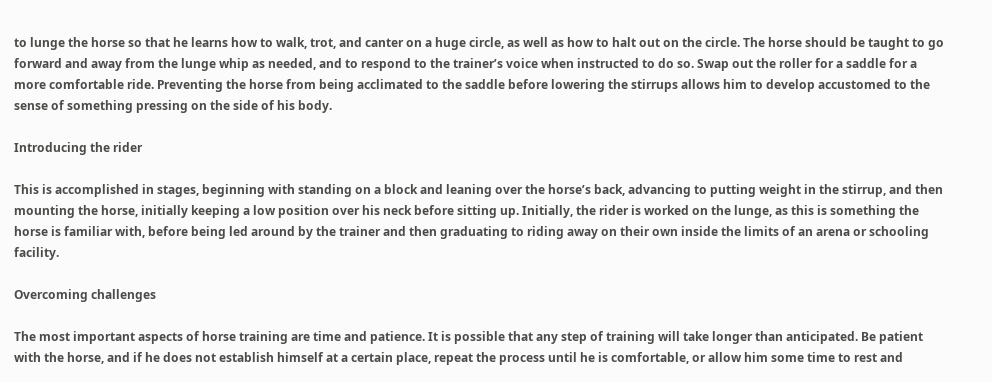to lunge the horse so that he learns how to walk, trot, and canter on a huge circle, as well as how to halt out on the circle. The horse should be taught to go forward and away from the lunge whip as needed, and to respond to the trainer’s voice when instructed to do so. Swap out the roller for a saddle for a more comfortable ride. Preventing the horse from being acclimated to the saddle before lowering the stirrups allows him to develop accustomed to the sense of something pressing on the side of his body.

Introducing the rider

This is accomplished in stages, beginning with standing on a block and leaning over the horse’s back, advancing to putting weight in the stirrup, and then mounting the horse, initially keeping a low position over his neck before sitting up. Initially, the rider is worked on the lunge, as this is something the horse is familiar with, before being led around by the trainer and then graduating to riding away on their own inside the limits of an arena or schooling facility.

Overcoming challenges

The most important aspects of horse training are time and patience. It is possible that any step of training will take longer than anticipated. Be patient with the horse, and if he does not establish himself at a certain place, repeat the process until he is comfortable, or allow him some time to rest and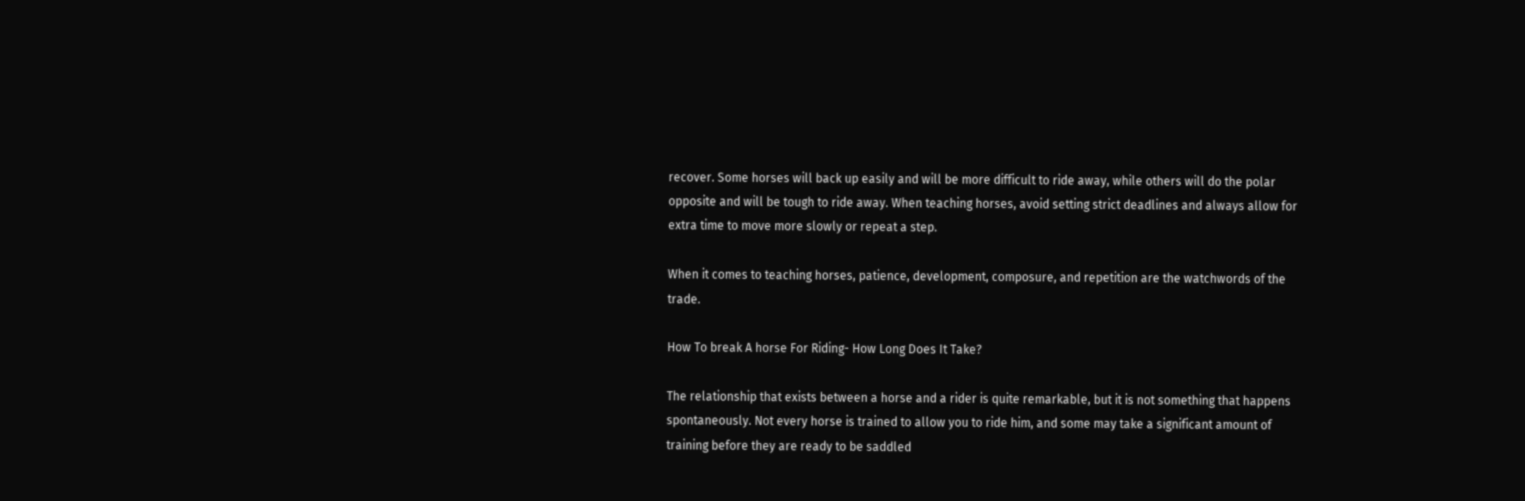recover. Some horses will back up easily and will be more difficult to ride away, while others will do the polar opposite and will be tough to ride away. When teaching horses, avoid setting strict deadlines and always allow for extra time to move more slowly or repeat a step.

When it comes to teaching horses, patience, development, composure, and repetition are the watchwords of the trade.

How To break A horse For Riding- How Long Does It Take?

The relationship that exists between a horse and a rider is quite remarkable, but it is not something that happens spontaneously. Not every horse is trained to allow you to ride him, and some may take a significant amount of training before they are ready to be saddled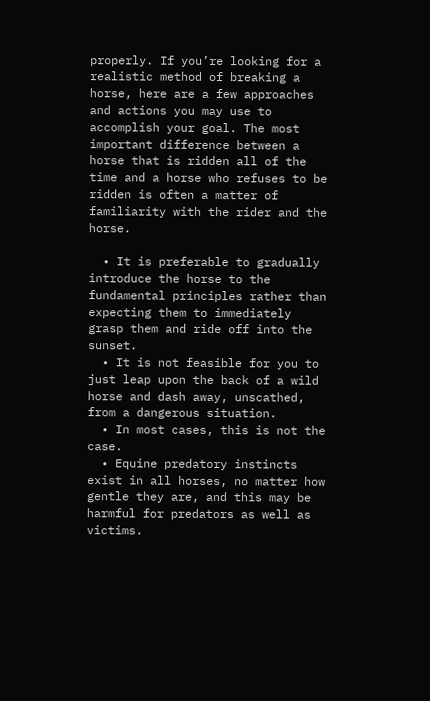properly. If you’re looking for a realistic method of breaking a horse, here are a few approaches and actions you may use to accomplish your goal. The most important difference between a horse that is ridden all of the time and a horse who refuses to be ridden is often a matter of familiarity with the rider and the horse.

  • It is preferable to gradually introduce the horse to the fundamental principles rather than expecting them to immediately grasp them and ride off into the sunset.
  • It is not feasible for you to just leap upon the back of a wild horse and dash away, unscathed, from a dangerous situation.
  • In most cases, this is not the case.
  • Equine predatory instincts exist in all horses, no matter how gentle they are, and this may be harmful for predators as well as victims.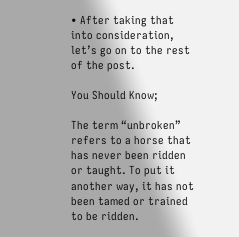• After taking that into consideration, let’s go on to the rest of the post.

You Should Know;

The term “unbroken” refers to a horse that has never been ridden or taught. To put it another way, it has not been tamed or trained to be ridden.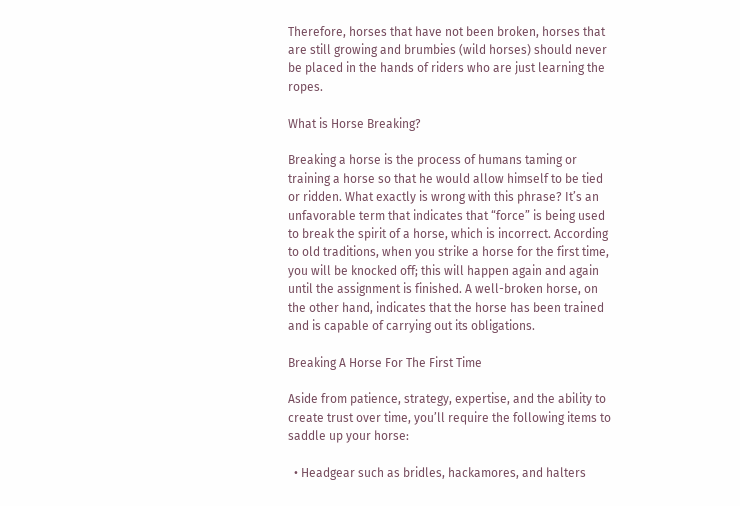Therefore, horses that have not been broken, horses that are still growing and brumbies (wild horses) should never be placed in the hands of riders who are just learning the ropes.

What is Horse Breaking?

Breaking a horse is the process of humans taming or training a horse so that he would allow himself to be tied or ridden. What exactly is wrong with this phrase? It’s an unfavorable term that indicates that “force” is being used to break the spirit of a horse, which is incorrect. According to old traditions, when you strike a horse for the first time, you will be knocked off; this will happen again and again until the assignment is finished. A well-broken horse, on the other hand, indicates that the horse has been trained and is capable of carrying out its obligations.

Breaking A Horse For The First Time

Aside from patience, strategy, expertise, and the ability to create trust over time, you’ll require the following items to saddle up your horse:

  • Headgear such as bridles, hackamores, and halters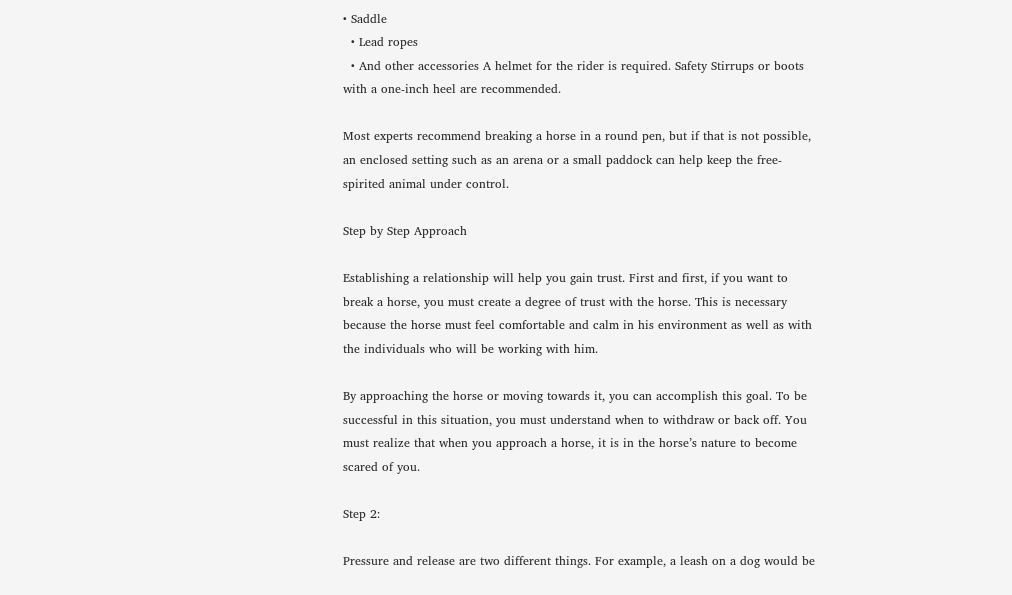• Saddle
  • Lead ropes
  • And other accessories A helmet for the rider is required. Safety Stirrups or boots with a one-inch heel are recommended.

Most experts recommend breaking a horse in a round pen, but if that is not possible, an enclosed setting such as an arena or a small paddock can help keep the free-spirited animal under control.

Step by Step Approach

Establishing a relationship will help you gain trust. First and first, if you want to break a horse, you must create a degree of trust with the horse. This is necessary because the horse must feel comfortable and calm in his environment as well as with the individuals who will be working with him.

By approaching the horse or moving towards it, you can accomplish this goal. To be successful in this situation, you must understand when to withdraw or back off. You must realize that when you approach a horse, it is in the horse’s nature to become scared of you.

Step 2:

Pressure and release are two different things. For example, a leash on a dog would be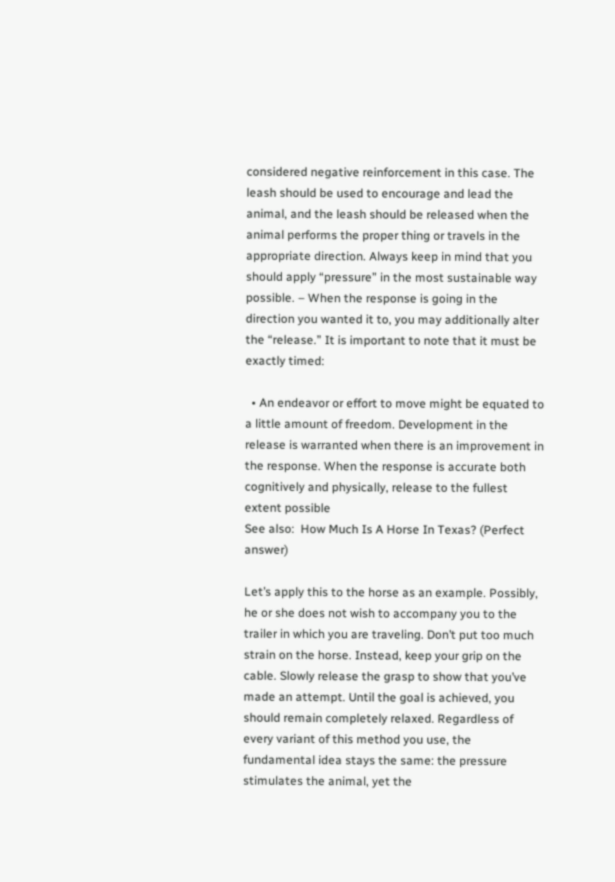considered negative reinforcement in this case. The leash should be used to encourage and lead the animal, and the leash should be released when the animal performs the proper thing or travels in the appropriate direction. Always keep in mind that you should apply “pressure” in the most sustainable way possible. – When the response is going in the direction you wanted it to, you may additionally alter the “release.” It is important to note that it must be exactly timed:

  • An endeavor or effort to move might be equated to a little amount of freedom. Development in the release is warranted when there is an improvement in the response. When the response is accurate both cognitively and physically, release to the fullest extent possible
See also:  How Much Is A Horse In Texas? (Perfect answer)

Let’s apply this to the horse as an example. Possibly, he or she does not wish to accompany you to the trailer in which you are traveling. Don’t put too much strain on the horse. Instead, keep your grip on the cable. Slowly release the grasp to show that you’ve made an attempt. Until the goal is achieved, you should remain completely relaxed. Regardless of every variant of this method you use, the fundamental idea stays the same: the pressure stimulates the animal, yet the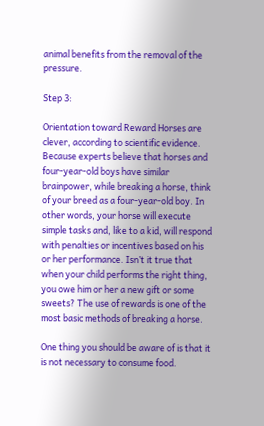animal benefits from the removal of the pressure.

Step 3:

Orientation toward Reward Horses are clever, according to scientific evidence. Because experts believe that horses and four-year-old boys have similar brainpower, while breaking a horse, think of your breed as a four-year-old boy. In other words, your horse will execute simple tasks and, like to a kid, will respond with penalties or incentives based on his or her performance. Isn’t it true that when your child performs the right thing, you owe him or her a new gift or some sweets? The use of rewards is one of the most basic methods of breaking a horse.

One thing you should be aware of is that it is not necessary to consume food.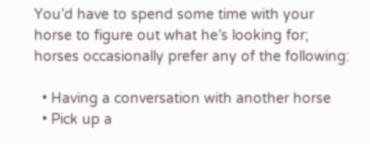You’d have to spend some time with your horse to figure out what he’s looking for; horses occasionally prefer any of the following:

  • Having a conversation with another horse
  • Pick up a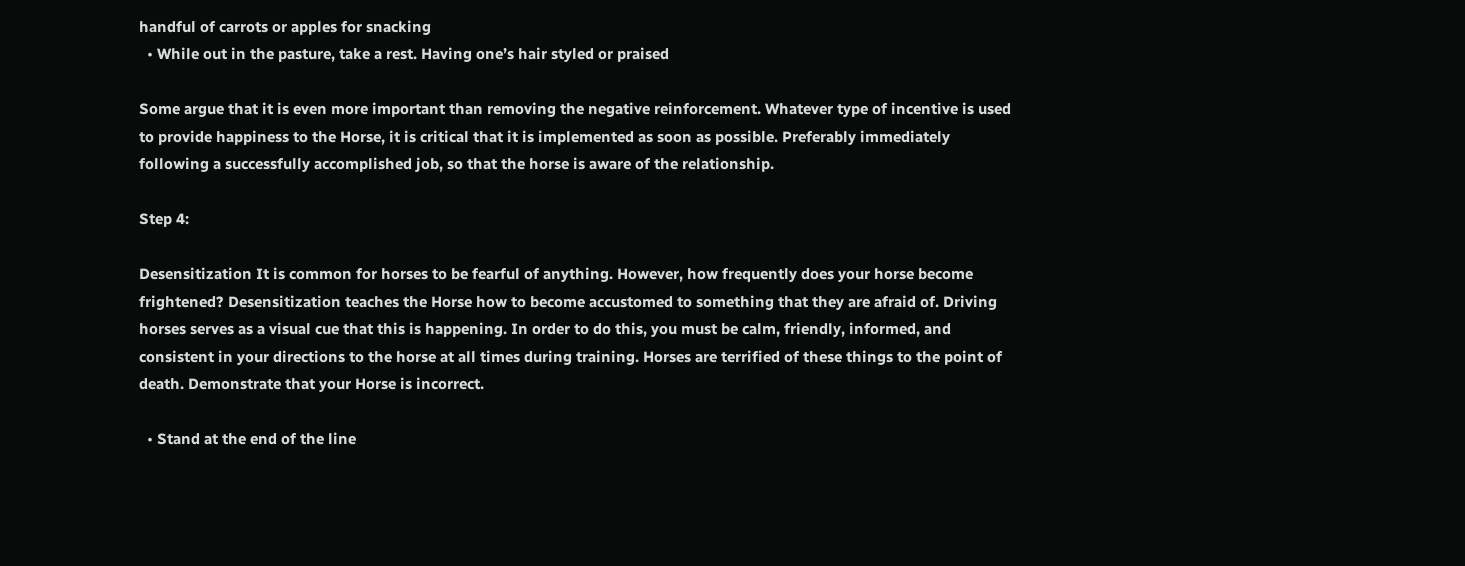handful of carrots or apples for snacking
  • While out in the pasture, take a rest. Having one’s hair styled or praised

Some argue that it is even more important than removing the negative reinforcement. Whatever type of incentive is used to provide happiness to the Horse, it is critical that it is implemented as soon as possible. Preferably immediately following a successfully accomplished job, so that the horse is aware of the relationship.

Step 4:

Desensitization It is common for horses to be fearful of anything. However, how frequently does your horse become frightened? Desensitization teaches the Horse how to become accustomed to something that they are afraid of. Driving horses serves as a visual cue that this is happening. In order to do this, you must be calm, friendly, informed, and consistent in your directions to the horse at all times during training. Horses are terrified of these things to the point of death. Demonstrate that your Horse is incorrect.

  • Stand at the end of the line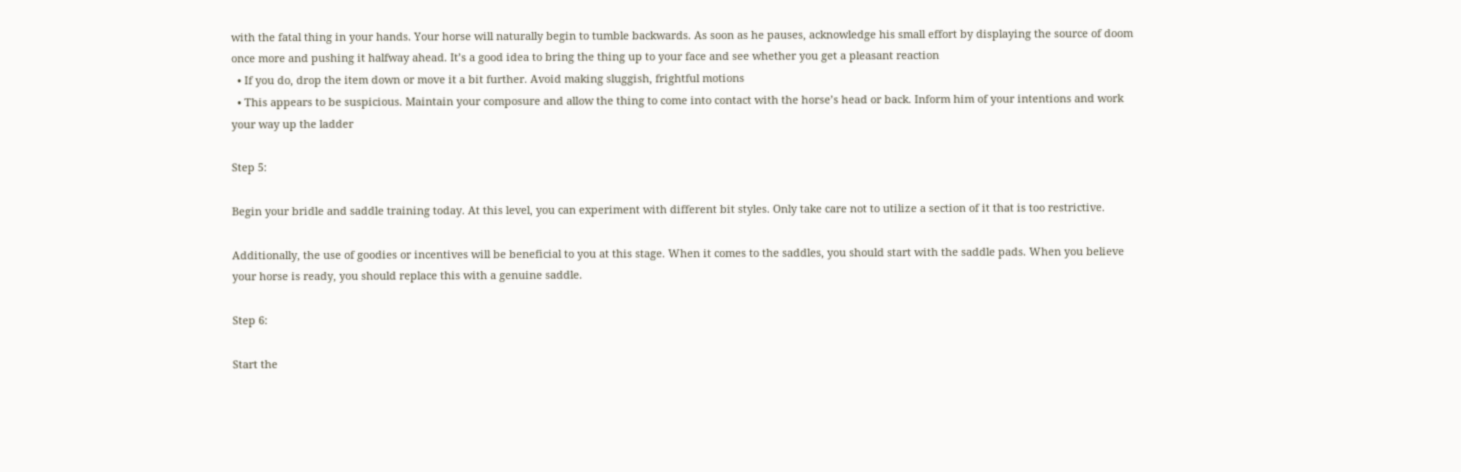with the fatal thing in your hands. Your horse will naturally begin to tumble backwards. As soon as he pauses, acknowledge his small effort by displaying the source of doom once more and pushing it halfway ahead. It’s a good idea to bring the thing up to your face and see whether you get a pleasant reaction
  • If you do, drop the item down or move it a bit further. Avoid making sluggish, frightful motions
  • This appears to be suspicious. Maintain your composure and allow the thing to come into contact with the horse’s head or back. Inform him of your intentions and work your way up the ladder

Step 5:

Begin your bridle and saddle training today. At this level, you can experiment with different bit styles. Only take care not to utilize a section of it that is too restrictive.

Additionally, the use of goodies or incentives will be beneficial to you at this stage. When it comes to the saddles, you should start with the saddle pads. When you believe your horse is ready, you should replace this with a genuine saddle.

Step 6:

Start the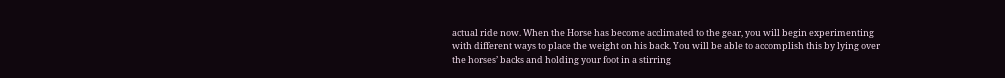actual ride now. When the Horse has become acclimated to the gear, you will begin experimenting with different ways to place the weight on his back. You will be able to accomplish this by lying over the horses’ backs and holding your foot in a stirring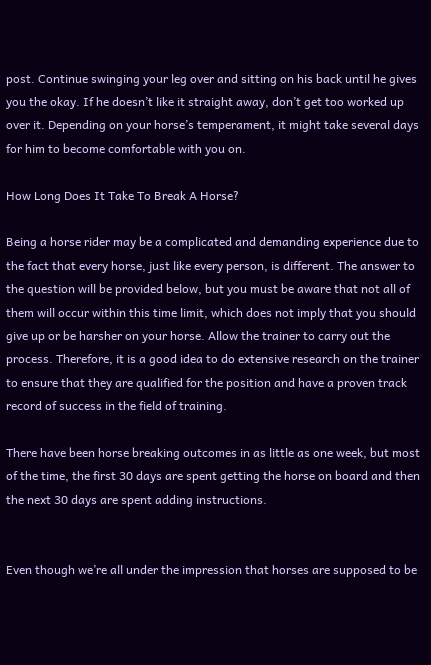post. Continue swinging your leg over and sitting on his back until he gives you the okay. If he doesn’t like it straight away, don’t get too worked up over it. Depending on your horse’s temperament, it might take several days for him to become comfortable with you on.

How Long Does It Take To Break A Horse?

Being a horse rider may be a complicated and demanding experience due to the fact that every horse, just like every person, is different. The answer to the question will be provided below, but you must be aware that not all of them will occur within this time limit, which does not imply that you should give up or be harsher on your horse. Allow the trainer to carry out the process. Therefore, it is a good idea to do extensive research on the trainer to ensure that they are qualified for the position and have a proven track record of success in the field of training.

There have been horse breaking outcomes in as little as one week, but most of the time, the first 30 days are spent getting the horse on board and then the next 30 days are spent adding instructions.


Even though we’re all under the impression that horses are supposed to be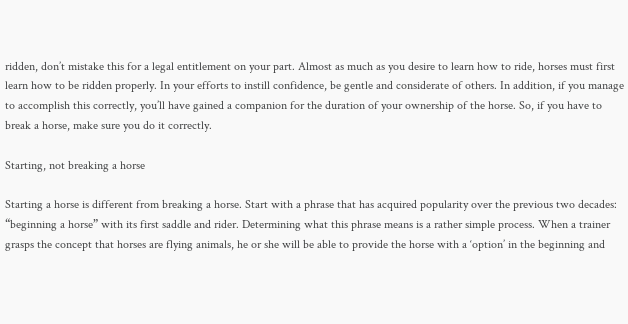ridden, don’t mistake this for a legal entitlement on your part. Almost as much as you desire to learn how to ride, horses must first learn how to be ridden properly. In your efforts to instill confidence, be gentle and considerate of others. In addition, if you manage to accomplish this correctly, you’ll have gained a companion for the duration of your ownership of the horse. So, if you have to break a horse, make sure you do it correctly.

Starting, not breaking a horse

Starting a horse is different from breaking a horse. Start with a phrase that has acquired popularity over the previous two decades: “beginning a horse” with its first saddle and rider. Determining what this phrase means is a rather simple process. When a trainer grasps the concept that horses are flying animals, he or she will be able to provide the horse with a ‘option’ in the beginning and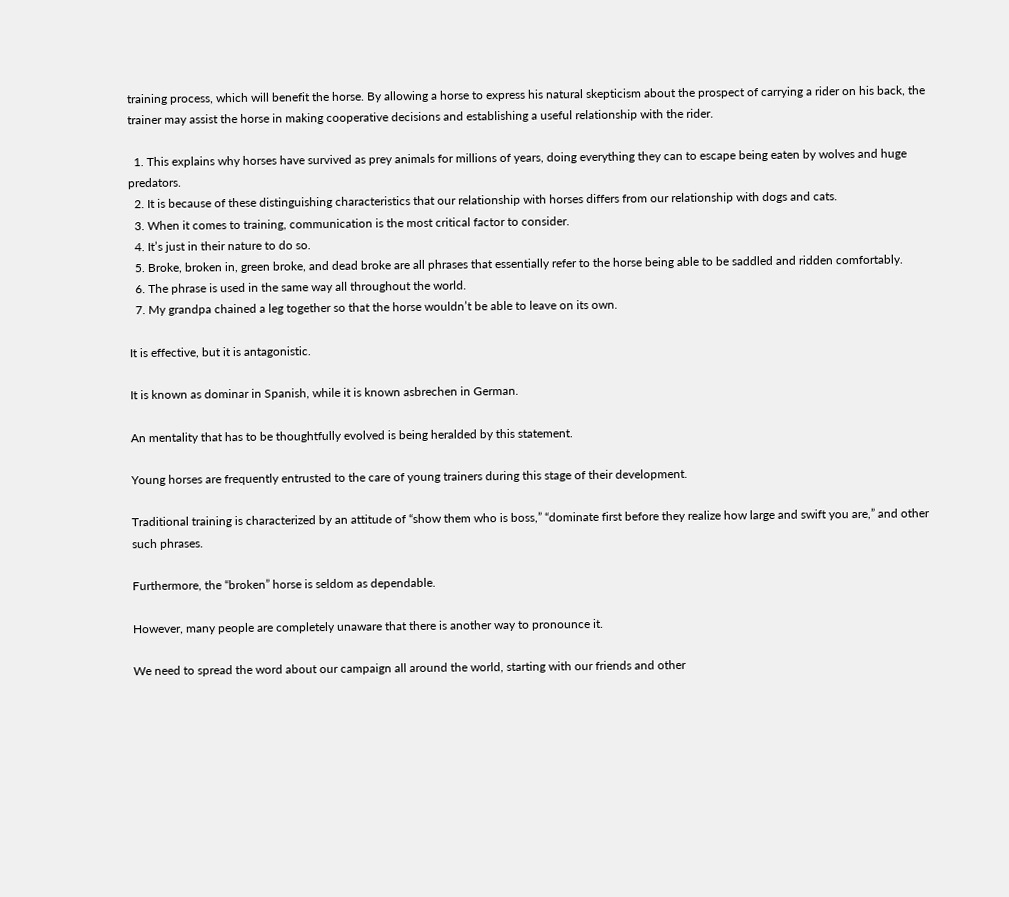training process, which will benefit the horse. By allowing a horse to express his natural skepticism about the prospect of carrying a rider on his back, the trainer may assist the horse in making cooperative decisions and establishing a useful relationship with the rider.

  1. This explains why horses have survived as prey animals for millions of years, doing everything they can to escape being eaten by wolves and huge predators.
  2. It is because of these distinguishing characteristics that our relationship with horses differs from our relationship with dogs and cats.
  3. When it comes to training, communication is the most critical factor to consider.
  4. It’s just in their nature to do so.
  5. Broke, broken in, green broke, and dead broke are all phrases that essentially refer to the horse being able to be saddled and ridden comfortably.
  6. The phrase is used in the same way all throughout the world.
  7. My grandpa chained a leg together so that the horse wouldn’t be able to leave on its own.

It is effective, but it is antagonistic.

It is known as dominar in Spanish, while it is known asbrechen in German.

An mentality that has to be thoughtfully evolved is being heralded by this statement.

Young horses are frequently entrusted to the care of young trainers during this stage of their development.

Traditional training is characterized by an attitude of “show them who is boss,” “dominate first before they realize how large and swift you are,” and other such phrases.

Furthermore, the “broken” horse is seldom as dependable.

However, many people are completely unaware that there is another way to pronounce it.

We need to spread the word about our campaign all around the world, starting with our friends and other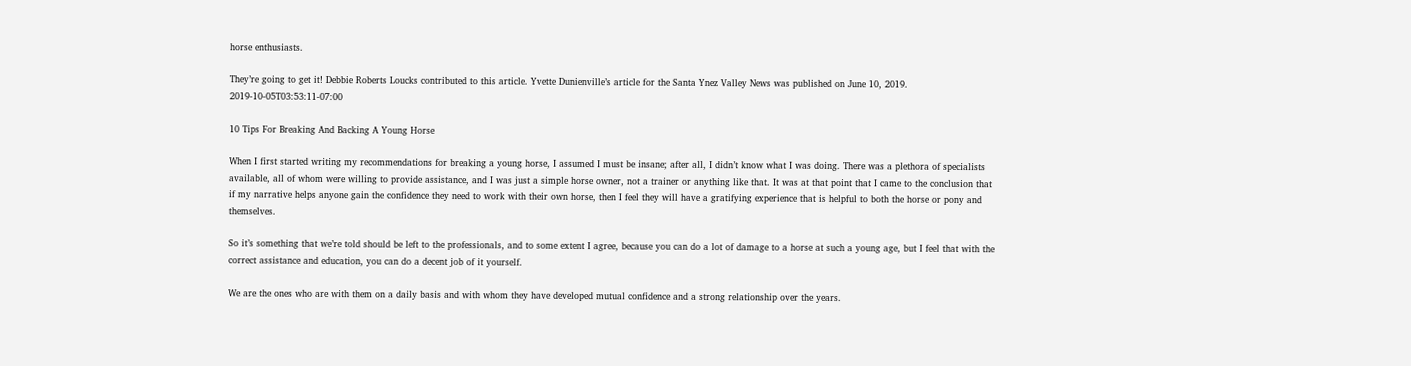horse enthusiasts.

They’re going to get it! Debbie Roberts Loucks contributed to this article. Yvette Dunienville’s article for the Santa Ynez Valley News was published on June 10, 2019. 2019-10-05T03:53:11-07:00

10 Tips For Breaking And Backing A Young Horse

When I first started writing my recommendations for breaking a young horse, I assumed I must be insane; after all, I didn’t know what I was doing. There was a plethora of specialists available, all of whom were willing to provide assistance, and I was just a simple horse owner, not a trainer or anything like that. It was at that point that I came to the conclusion that if my narrative helps anyone gain the confidence they need to work with their own horse, then I feel they will have a gratifying experience that is helpful to both the horse or pony and themselves.

So it’s something that we’re told should be left to the professionals, and to some extent I agree, because you can do a lot of damage to a horse at such a young age, but I feel that with the correct assistance and education, you can do a decent job of it yourself.

We are the ones who are with them on a daily basis and with whom they have developed mutual confidence and a strong relationship over the years.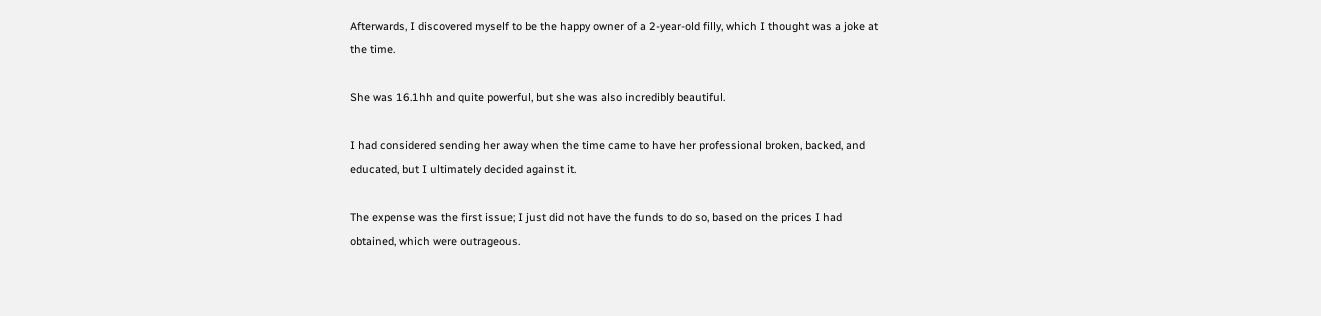Afterwards, I discovered myself to be the happy owner of a 2-year-old filly, which I thought was a joke at the time.

She was 16.1hh and quite powerful, but she was also incredibly beautiful.

I had considered sending her away when the time came to have her professional broken, backed, and educated, but I ultimately decided against it.

The expense was the first issue; I just did not have the funds to do so, based on the prices I had obtained, which were outrageous.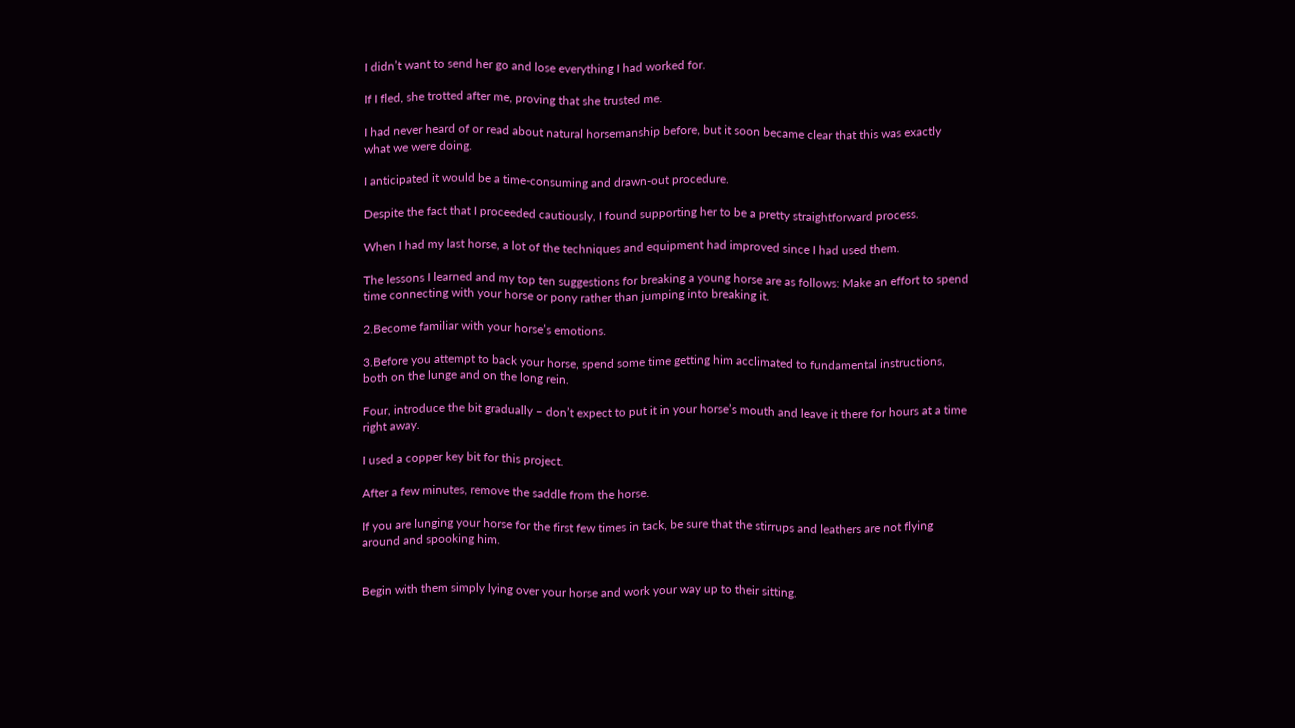I didn’t want to send her go and lose everything I had worked for.

If I fled, she trotted after me, proving that she trusted me.

I had never heard of or read about natural horsemanship before, but it soon became clear that this was exactly what we were doing.

I anticipated it would be a time-consuming and drawn-out procedure.

Despite the fact that I proceeded cautiously, I found supporting her to be a pretty straightforward process.

When I had my last horse, a lot of the techniques and equipment had improved since I had used them.

The lessons I learned and my top ten suggestions for breaking a young horse are as follows: Make an effort to spend time connecting with your horse or pony rather than jumping into breaking it.

2.Become familiar with your horse’s emotions.

3.Before you attempt to back your horse, spend some time getting him acclimated to fundamental instructions, both on the lunge and on the long rein.

Four, introduce the bit gradually – don’t expect to put it in your horse’s mouth and leave it there for hours at a time right away.

I used a copper key bit for this project.

After a few minutes, remove the saddle from the horse.

If you are lunging your horse for the first few times in tack, be sure that the stirrups and leathers are not flying around and spooking him.


Begin with them simply lying over your horse and work your way up to their sitting.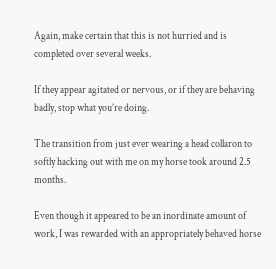Again, make certain that this is not hurried and is completed over several weeks.

If they appear agitated or nervous, or if they are behaving badly, stop what you’re doing.

The transition from just ever wearing a head collaron to softly hacking out with me on my horse took around 2.5 months.

Even though it appeared to be an inordinate amount of work, I was rewarded with an appropriately behaved horse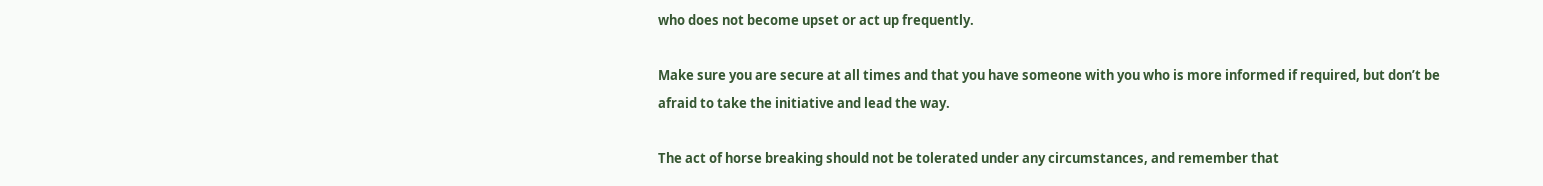who does not become upset or act up frequently.

Make sure you are secure at all times and that you have someone with you who is more informed if required, but don’t be afraid to take the initiative and lead the way.

The act of horse breaking should not be tolerated under any circumstances, and remember that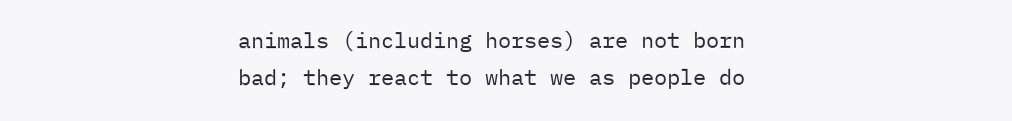animals (including horses) are not born bad; they react to what we as people do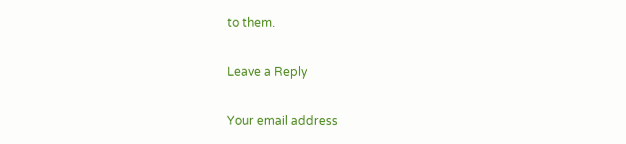to them.

Leave a Reply

Your email address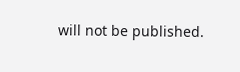will not be published.